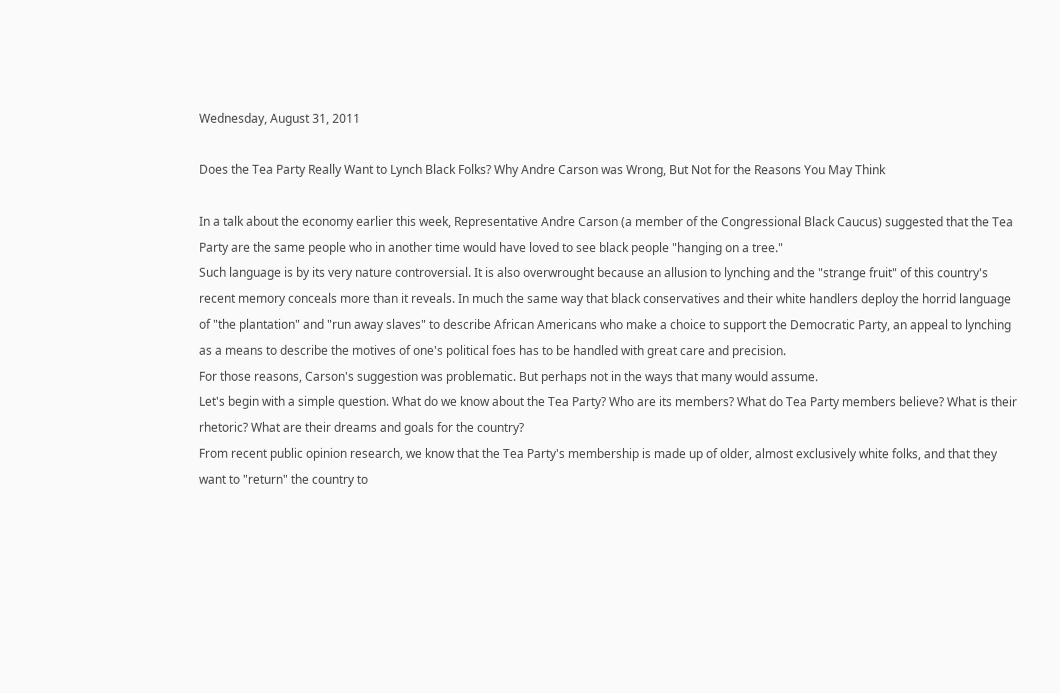Wednesday, August 31, 2011

Does the Tea Party Really Want to Lynch Black Folks? Why Andre Carson was Wrong, But Not for the Reasons You May Think

In a talk about the economy earlier this week, Representative Andre Carson (a member of the Congressional Black Caucus) suggested that the Tea Party are the same people who in another time would have loved to see black people "hanging on a tree."
Such language is by its very nature controversial. It is also overwrought because an allusion to lynching and the "strange fruit" of this country's recent memory conceals more than it reveals. In much the same way that black conservatives and their white handlers deploy the horrid language of "the plantation" and "run away slaves" to describe African Americans who make a choice to support the Democratic Party, an appeal to lynching as a means to describe the motives of one's political foes has to be handled with great care and precision.
For those reasons, Carson's suggestion was problematic. But perhaps not in the ways that many would assume.
Let's begin with a simple question. What do we know about the Tea Party? Who are its members? What do Tea Party members believe? What is their rhetoric? What are their dreams and goals for the country?
From recent public opinion research, we know that the Tea Party's membership is made up of older, almost exclusively white folks, and that they want to "return" the country to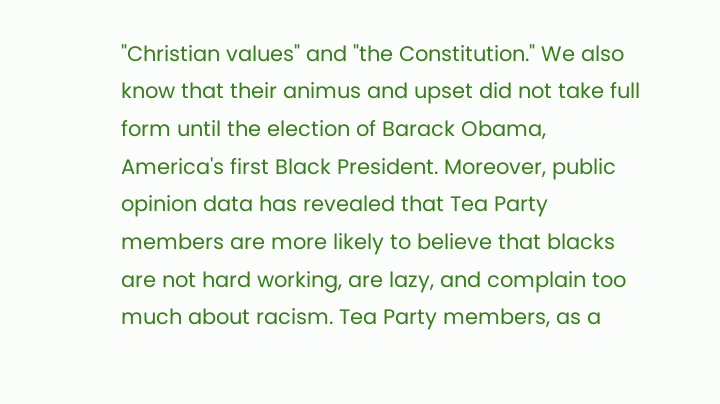"Christian values" and "the Constitution." We also know that their animus and upset did not take full form until the election of Barack Obama, America's first Black President. Moreover, public opinion data has revealed that Tea Party members are more likely to believe that blacks are not hard working, are lazy, and complain too much about racism. Tea Party members, as a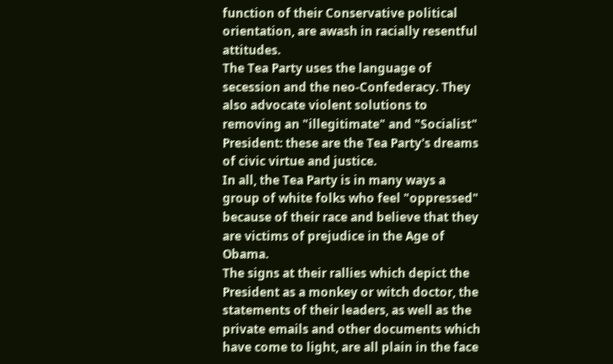function of their Conservative political orientation, are awash in racially resentful attitudes.
The Tea Party uses the language of secession and the neo-Confederacy. They also advocate violent solutions to removing an "illegitimate" and "Socialist" President: these are the Tea Party's dreams of civic virtue and justice.
In all, the Tea Party is in many ways a group of white folks who feel "oppressed" because of their race and believe that they are victims of prejudice in the Age of Obama.
The signs at their rallies which depict the President as a monkey or witch doctor, the statements of their leaders, as well as the private emails and other documents which have come to light, are all plain in the face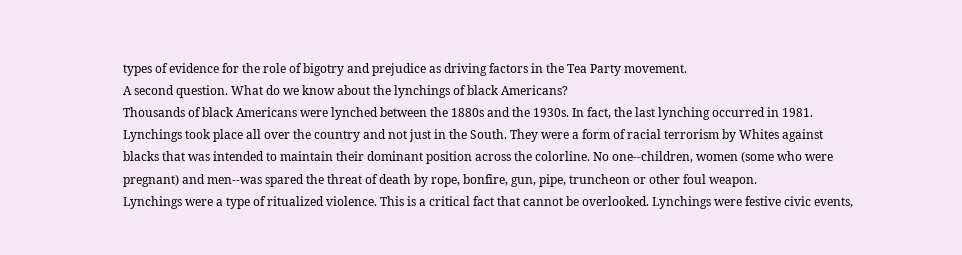types of evidence for the role of bigotry and prejudice as driving factors in the Tea Party movement.
A second question. What do we know about the lynchings of black Americans?
Thousands of black Americans were lynched between the 1880s and the 1930s. In fact, the last lynching occurred in 1981. Lynchings took place all over the country and not just in the South. They were a form of racial terrorism by Whites against blacks that was intended to maintain their dominant position across the colorline. No one--children, women (some who were pregnant) and men--was spared the threat of death by rope, bonfire, gun, pipe, truncheon or other foul weapon.
Lynchings were a type of ritualized violence. This is a critical fact that cannot be overlooked. Lynchings were festive civic events,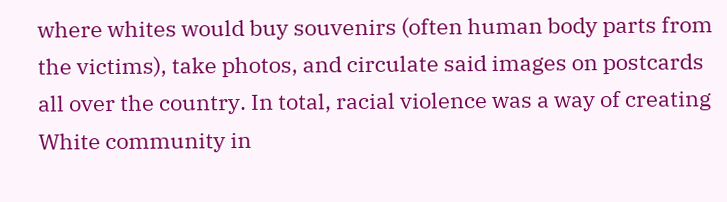where whites would buy souvenirs (often human body parts from the victims), take photos, and circulate said images on postcards all over the country. In total, racial violence was a way of creating White community in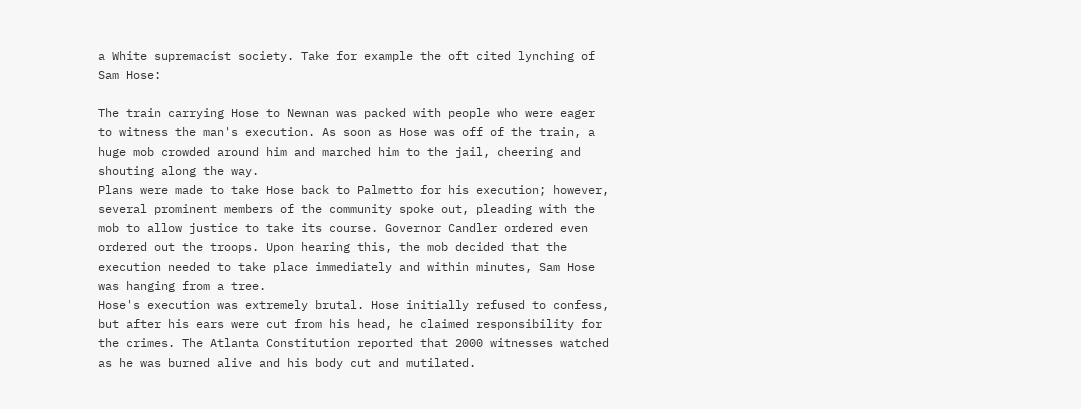a White supremacist society. Take for example the oft cited lynching of Sam Hose:

The train carrying Hose to Newnan was packed with people who were eager to witness the man's execution. As soon as Hose was off of the train, a huge mob crowded around him and marched him to the jail, cheering and shouting along the way.
Plans were made to take Hose back to Palmetto for his execution; however, several prominent members of the community spoke out, pleading with the mob to allow justice to take its course. Governor Candler ordered even ordered out the troops. Upon hearing this, the mob decided that the execution needed to take place immediately and within minutes, Sam Hose was hanging from a tree.
Hose's execution was extremely brutal. Hose initially refused to confess, but after his ears were cut from his head, he claimed responsibility for the crimes. The Atlanta Constitution reported that 2000 witnesses watched as he was burned alive and his body cut and mutilated.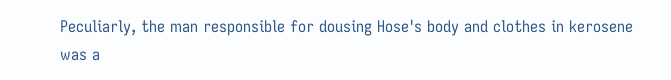Peculiarly, the man responsible for dousing Hose's body and clothes in kerosene was a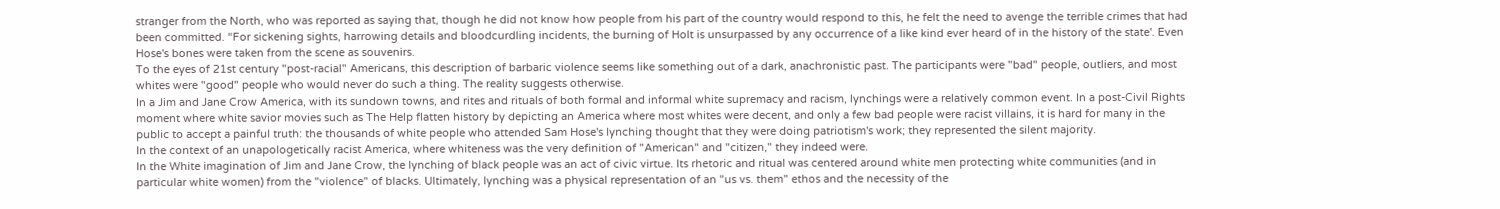stranger from the North, who was reported as saying that, though he did not know how people from his part of the country would respond to this, he felt the need to avenge the terrible crimes that had been committed. “For sickening sights, harrowing details and bloodcurdling incidents, the burning of Holt is unsurpassed by any occurrence of a like kind ever heard of in the history of the state'. Even Hose's bones were taken from the scene as souvenirs.
To the eyes of 21st century "post-racial" Americans, this description of barbaric violence seems like something out of a dark, anachronistic past. The participants were "bad" people, outliers, and most whites were "good" people who would never do such a thing. The reality suggests otherwise.
In a Jim and Jane Crow America, with its sundown towns, and rites and rituals of both formal and informal white supremacy and racism, lynchings were a relatively common event. In a post-Civil Rights moment where white savior movies such as The Help flatten history by depicting an America where most whites were decent, and only a few bad people were racist villains, it is hard for many in the public to accept a painful truth: the thousands of white people who attended Sam Hose's lynching thought that they were doing patriotism's work; they represented the silent majority.
In the context of an unapologetically racist America, where whiteness was the very definition of "American" and "citizen," they indeed were.
In the White imagination of Jim and Jane Crow, the lynching of black people was an act of civic virtue. Its rhetoric and ritual was centered around white men protecting white communities (and in particular white women) from the "violence" of blacks. Ultimately, lynching was a physical representation of an "us vs. them" ethos and the necessity of the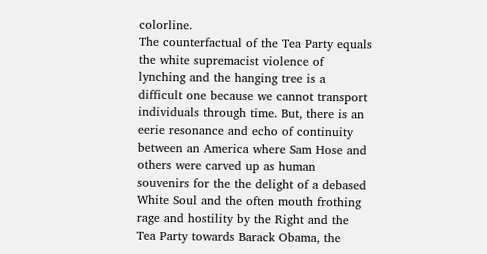colorline.
The counterfactual of the Tea Party equals the white supremacist violence of lynching and the hanging tree is a difficult one because we cannot transport individuals through time. But, there is an eerie resonance and echo of continuity between an America where Sam Hose and others were carved up as human souvenirs for the the delight of a debased White Soul and the often mouth frothing rage and hostility by the Right and the Tea Party towards Barack Obama, the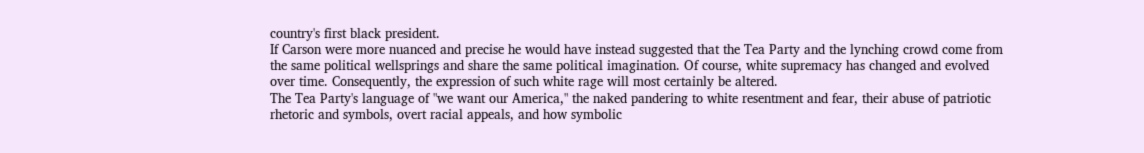country's first black president.
If Carson were more nuanced and precise he would have instead suggested that the Tea Party and the lynching crowd come from the same political wellsprings and share the same political imagination. Of course, white supremacy has changed and evolved over time. Consequently, the expression of such white rage will most certainly be altered.
The Tea Party's language of "we want our America," the naked pandering to white resentment and fear, their abuse of patriotic rhetoric and symbols, overt racial appeals, and how symbolic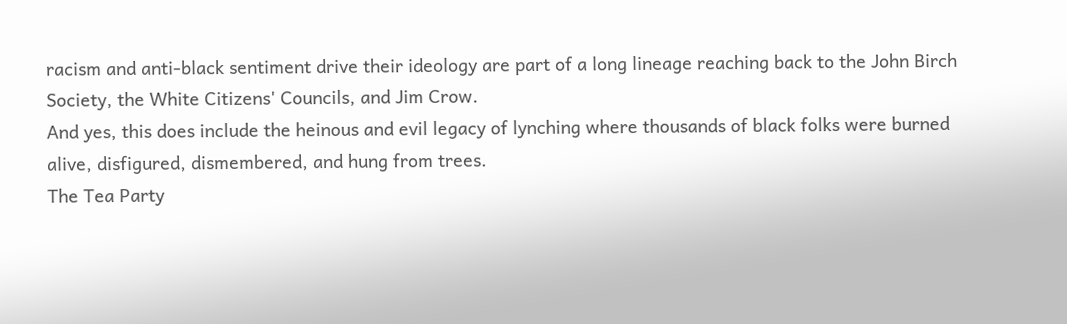racism and anti-black sentiment drive their ideology are part of a long lineage reaching back to the John Birch Society, the White Citizens' Councils, and Jim Crow.
And yes, this does include the heinous and evil legacy of lynching where thousands of black folks were burned alive, disfigured, dismembered, and hung from trees.
The Tea Party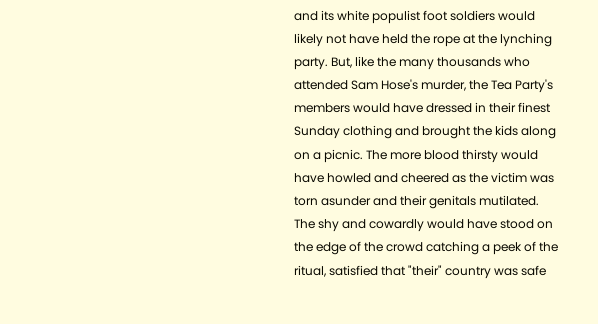and its white populist foot soldiers would likely not have held the rope at the lynching party. But, like the many thousands who attended Sam Hose's murder, the Tea Party's members would have dressed in their finest Sunday clothing and brought the kids along on a picnic. The more blood thirsty would have howled and cheered as the victim was torn asunder and their genitals mutilated. The shy and cowardly would have stood on the edge of the crowd catching a peek of the ritual, satisfied that "their" country was safe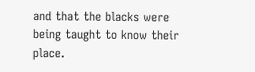and that the blacks were being taught to know their place.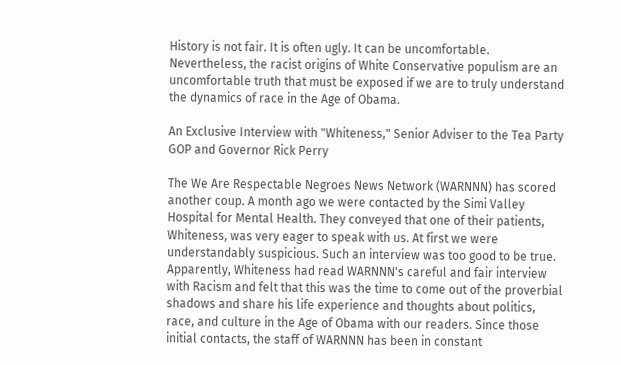History is not fair. It is often ugly. It can be uncomfortable. Nevertheless, the racist origins of White Conservative populism are an uncomfortable truth that must be exposed if we are to truly understand the dynamics of race in the Age of Obama.

An Exclusive Interview with "Whiteness," Senior Adviser to the Tea Party GOP and Governor Rick Perry

The We Are Respectable Negroes News Network (WARNNN) has scored another coup. A month ago we were contacted by the Simi Valley Hospital for Mental Health. They conveyed that one of their patients, Whiteness, was very eager to speak with us. At first we were understandably suspicious. Such an interview was too good to be true. Apparently, Whiteness had read WARNNN's careful and fair interview with Racism and felt that this was the time to come out of the proverbial shadows and share his life experience and thoughts about politics, race, and culture in the Age of Obama with our readers. Since those initial contacts, the staff of WARNNN has been in constant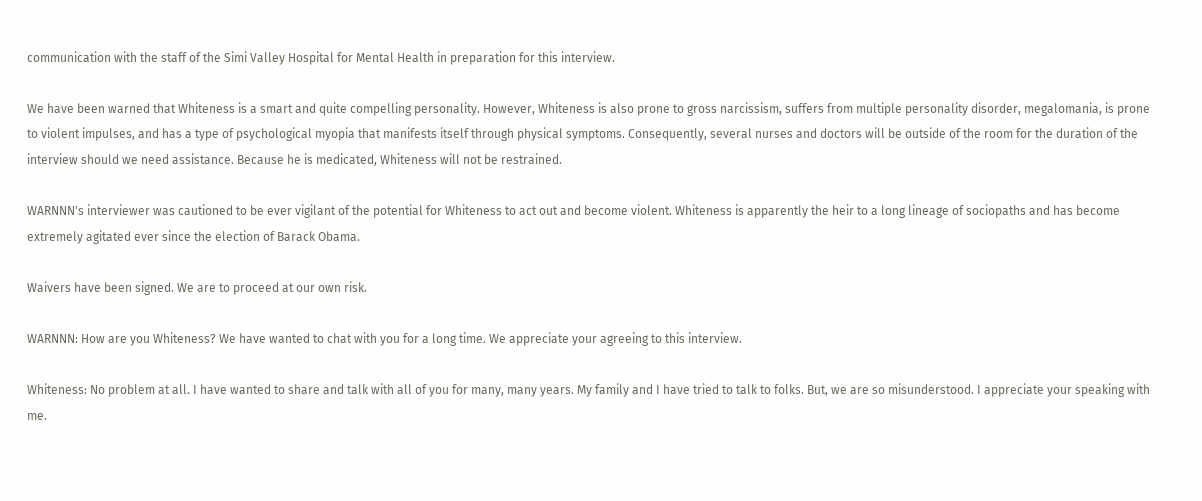communication with the staff of the Simi Valley Hospital for Mental Health in preparation for this interview.

We have been warned that Whiteness is a smart and quite compelling personality. However, Whiteness is also prone to gross narcissism, suffers from multiple personality disorder, megalomania, is prone to violent impulses, and has a type of psychological myopia that manifests itself through physical symptoms. Consequently, several nurses and doctors will be outside of the room for the duration of the interview should we need assistance. Because he is medicated, Whiteness will not be restrained.

WARNNN's interviewer was cautioned to be ever vigilant of the potential for Whiteness to act out and become violent. Whiteness is apparently the heir to a long lineage of sociopaths and has become extremely agitated ever since the election of Barack Obama.

Waivers have been signed. We are to proceed at our own risk.

WARNNN: How are you Whiteness? We have wanted to chat with you for a long time. We appreciate your agreeing to this interview.

Whiteness: No problem at all. I have wanted to share and talk with all of you for many, many years. My family and I have tried to talk to folks. But, we are so misunderstood. I appreciate your speaking with me.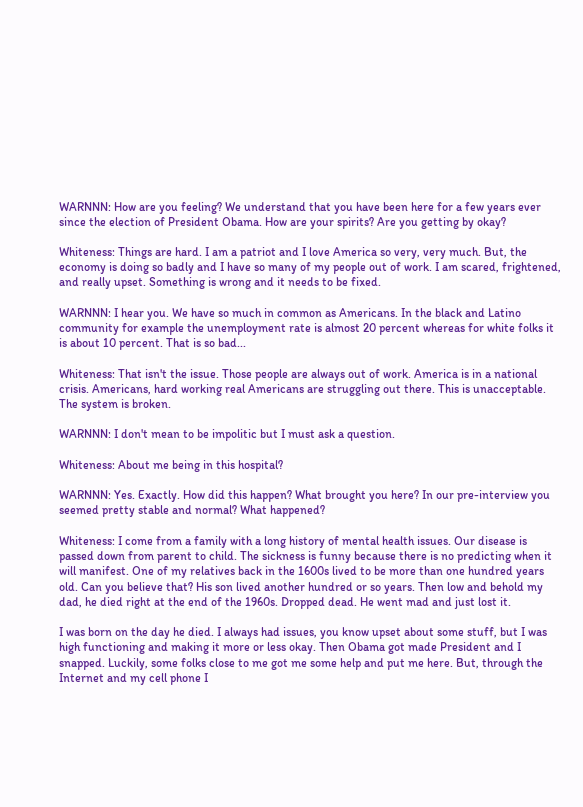WARNNN: How are you feeling? We understand that you have been here for a few years ever since the election of President Obama. How are your spirits? Are you getting by okay?

Whiteness: Things are hard. I am a patriot and I love America so very, very much. But, the economy is doing so badly and I have so many of my people out of work. I am scared, frightened, and really upset. Something is wrong and it needs to be fixed.

WARNNN: I hear you. We have so much in common as Americans. In the black and Latino community for example the unemployment rate is almost 20 percent whereas for white folks it is about 10 percent. That is so bad...

Whiteness: That isn't the issue. Those people are always out of work. America is in a national crisis. Americans, hard working real Americans are struggling out there. This is unacceptable. The system is broken.

WARNNN: I don't mean to be impolitic but I must ask a question.

Whiteness: About me being in this hospital?

WARNNN: Yes. Exactly. How did this happen? What brought you here? In our pre-interview you seemed pretty stable and normal? What happened?

Whiteness: I come from a family with a long history of mental health issues. Our disease is passed down from parent to child. The sickness is funny because there is no predicting when it will manifest. One of my relatives back in the 1600s lived to be more than one hundred years old. Can you believe that? His son lived another hundred or so years. Then low and behold my dad, he died right at the end of the 1960s. Dropped dead. He went mad and just lost it.

I was born on the day he died. I always had issues, you know upset about some stuff, but I was high functioning and making it more or less okay. Then Obama got made President and I snapped. Luckily, some folks close to me got me some help and put me here. But, through the Internet and my cell phone I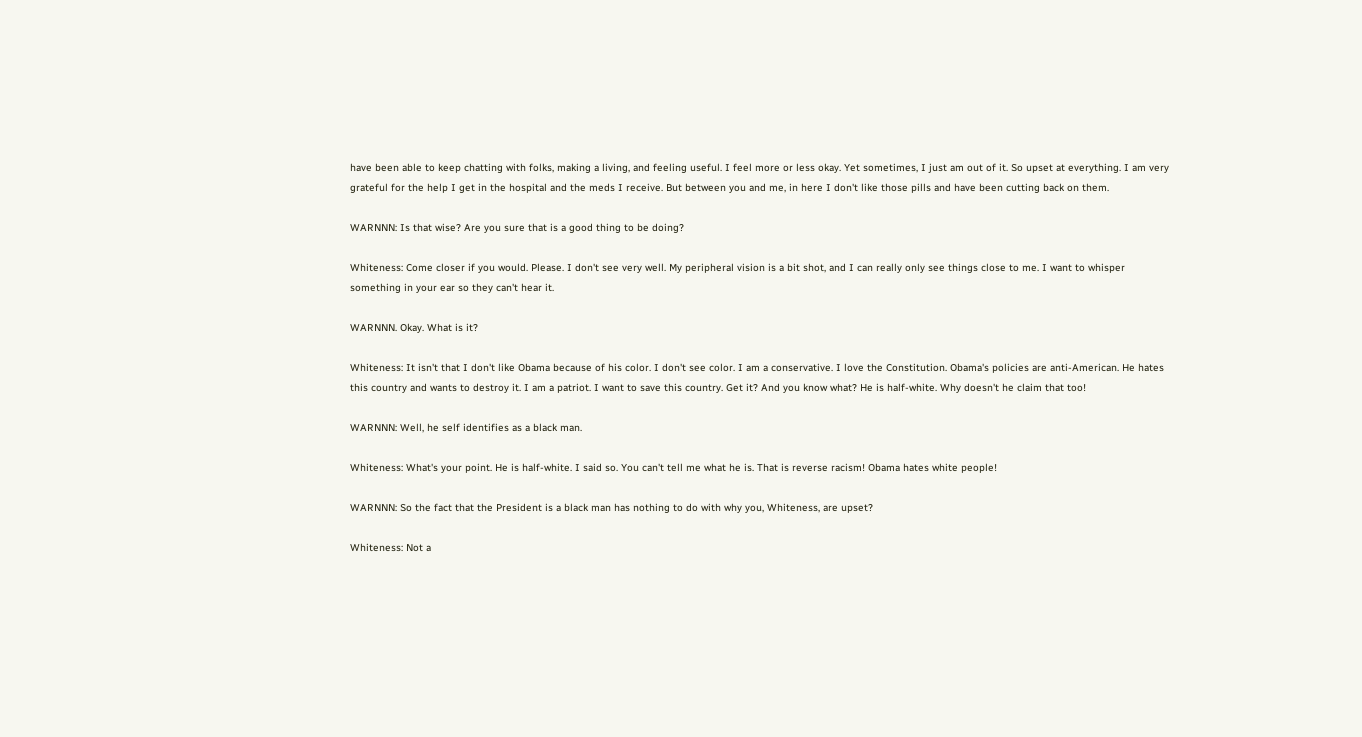have been able to keep chatting with folks, making a living, and feeling useful. I feel more or less okay. Yet sometimes, I just am out of it. So upset at everything. I am very grateful for the help I get in the hospital and the meds I receive. But between you and me, in here I don't like those pills and have been cutting back on them.

WARNNN: Is that wise? Are you sure that is a good thing to be doing?

Whiteness: Come closer if you would. Please. I don't see very well. My peripheral vision is a bit shot, and I can really only see things close to me. I want to whisper something in your ear so they can't hear it.

WARNNN. Okay. What is it?

Whiteness: It isn't that I don't like Obama because of his color. I don't see color. I am a conservative. I love the Constitution. Obama's policies are anti-American. He hates this country and wants to destroy it. I am a patriot. I want to save this country. Get it? And you know what? He is half-white. Why doesn't he claim that too!

WARNNN: Well, he self identifies as a black man.

Whiteness: What's your point. He is half-white. I said so. You can't tell me what he is. That is reverse racism! Obama hates white people!

WARNNN: So the fact that the President is a black man has nothing to do with why you, Whiteness, are upset?

Whiteness: Not a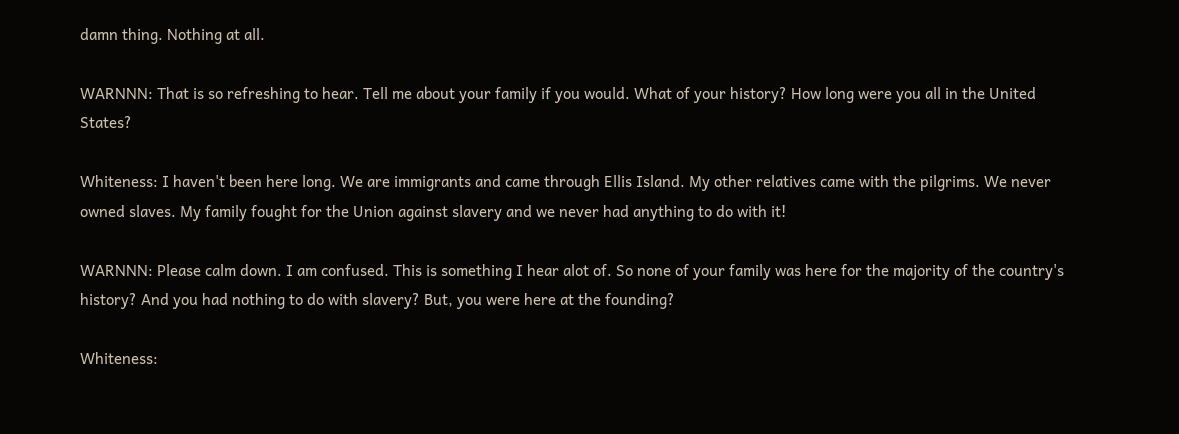damn thing. Nothing at all.

WARNNN: That is so refreshing to hear. Tell me about your family if you would. What of your history? How long were you all in the United States?

Whiteness: I haven't been here long. We are immigrants and came through Ellis Island. My other relatives came with the pilgrims. We never owned slaves. My family fought for the Union against slavery and we never had anything to do with it!

WARNNN: Please calm down. I am confused. This is something I hear alot of. So none of your family was here for the majority of the country's history? And you had nothing to do with slavery? But, you were here at the founding?

Whiteness: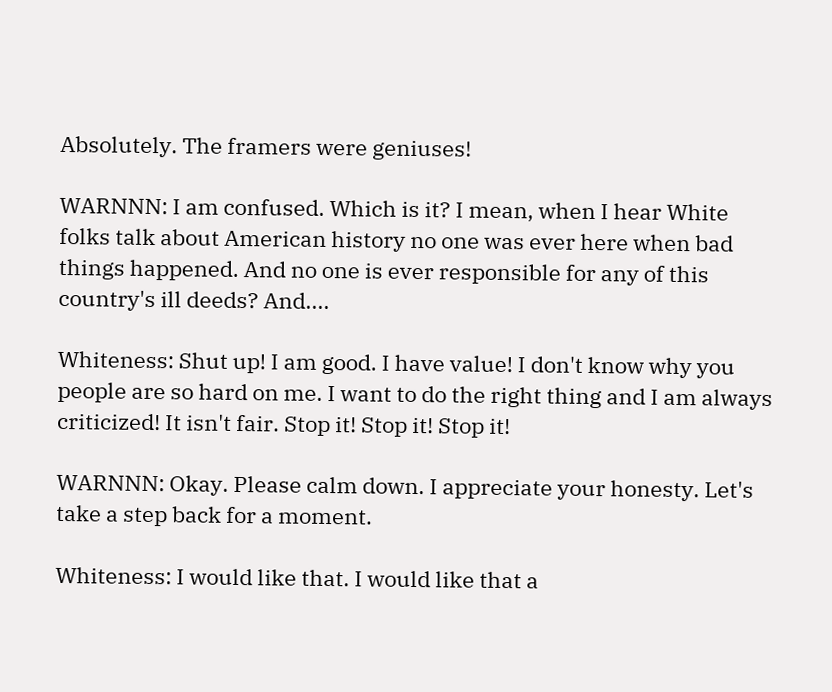Absolutely. The framers were geniuses!

WARNNN: I am confused. Which is it? I mean, when I hear White folks talk about American history no one was ever here when bad things happened. And no one is ever responsible for any of this country's ill deeds? And....

Whiteness: Shut up! I am good. I have value! I don't know why you people are so hard on me. I want to do the right thing and I am always criticized! It isn't fair. Stop it! Stop it! Stop it!

WARNNN: Okay. Please calm down. I appreciate your honesty. Let's take a step back for a moment.

Whiteness: I would like that. I would like that a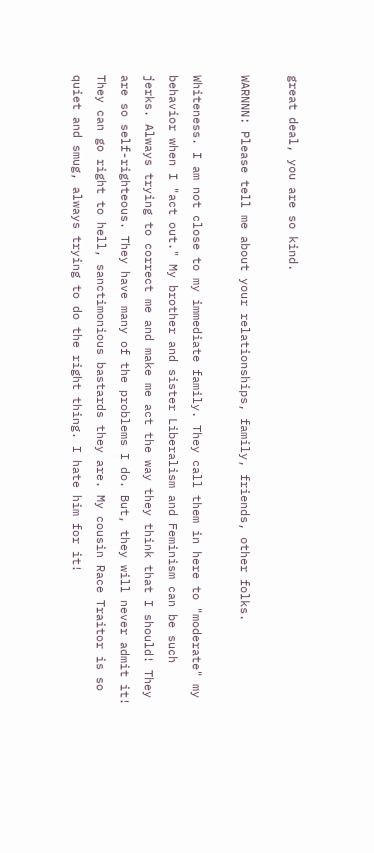great deal, you are so kind.

WARNNN: Please tell me about your relationships, family, friends, other folks.

Whiteness. I am not close to my immediate family. They call them in here to "moderate" my behavior when I "act out." My brother and sister Liberalism and Feminism can be such jerks. Always trying to correct me and make me act the way they think that I should! They are so self-righteous. They have many of the problems I do. But, they will never admit it! They can go right to hell, sanctimonious bastards they are. My cousin Race Traitor is so quiet and smug, always trying to do the right thing. I hate him for it!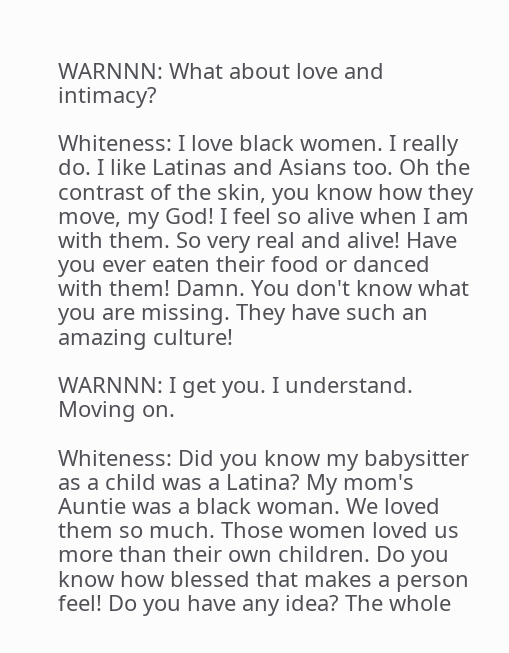WARNNN: What about love and intimacy?

Whiteness: I love black women. I really do. I like Latinas and Asians too. Oh the contrast of the skin, you know how they move, my God! I feel so alive when I am with them. So very real and alive! Have you ever eaten their food or danced with them! Damn. You don't know what you are missing. They have such an amazing culture!

WARNNN: I get you. I understand. Moving on.

Whiteness: Did you know my babysitter as a child was a Latina? My mom's Auntie was a black woman. We loved them so much. Those women loved us more than their own children. Do you know how blessed that makes a person feel! Do you have any idea? The whole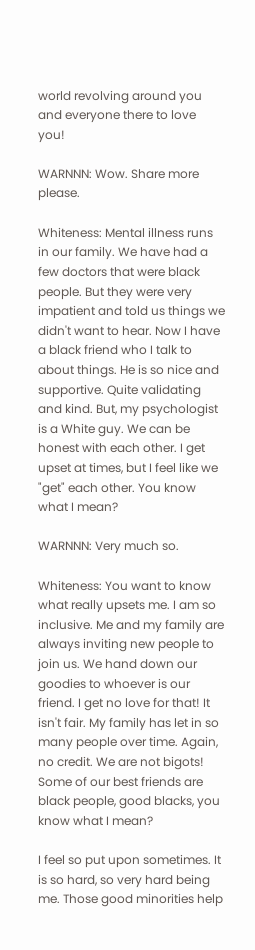world revolving around you and everyone there to love you!

WARNNN: Wow. Share more please.

Whiteness: Mental illness runs in our family. We have had a few doctors that were black people. But they were very impatient and told us things we didn't want to hear. Now I have a black friend who I talk to about things. He is so nice and supportive. Quite validating and kind. But, my psychologist is a White guy. We can be honest with each other. I get upset at times, but I feel like we "get" each other. You know what I mean?

WARNNN: Very much so.

Whiteness: You want to know what really upsets me. I am so inclusive. Me and my family are always inviting new people to join us. We hand down our goodies to whoever is our friend. I get no love for that! It isn't fair. My family has let in so many people over time. Again, no credit. We are not bigots! Some of our best friends are black people, good blacks, you know what I mean?

I feel so put upon sometimes. It is so hard, so very hard being me. Those good minorities help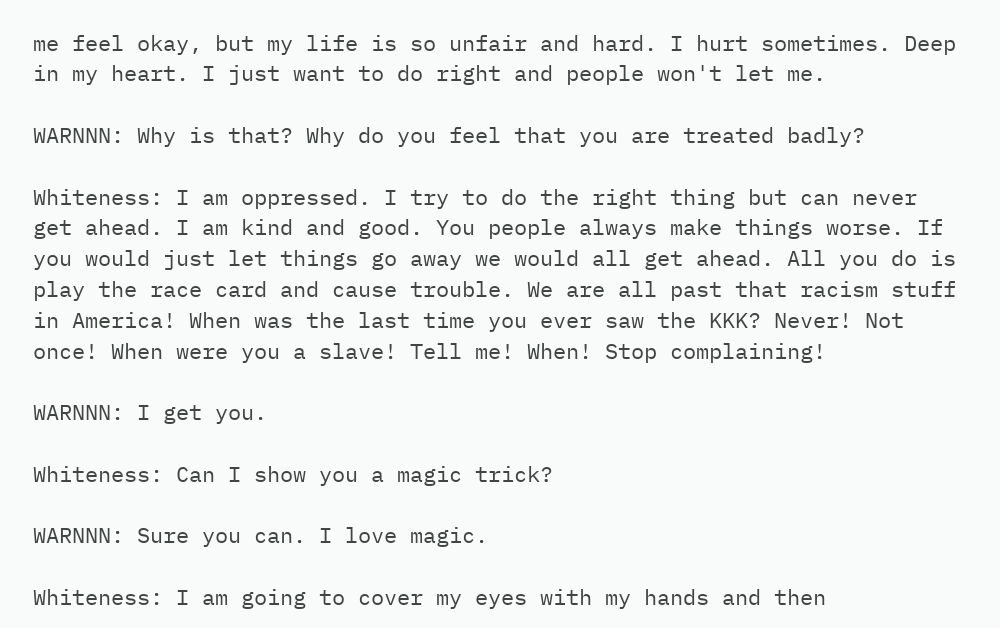me feel okay, but my life is so unfair and hard. I hurt sometimes. Deep in my heart. I just want to do right and people won't let me.

WARNNN: Why is that? Why do you feel that you are treated badly?

Whiteness: I am oppressed. I try to do the right thing but can never get ahead. I am kind and good. You people always make things worse. If you would just let things go away we would all get ahead. All you do is play the race card and cause trouble. We are all past that racism stuff in America! When was the last time you ever saw the KKK? Never! Not once! When were you a slave! Tell me! When! Stop complaining!

WARNNN: I get you.

Whiteness: Can I show you a magic trick?

WARNNN: Sure you can. I love magic.

Whiteness: I am going to cover my eyes with my hands and then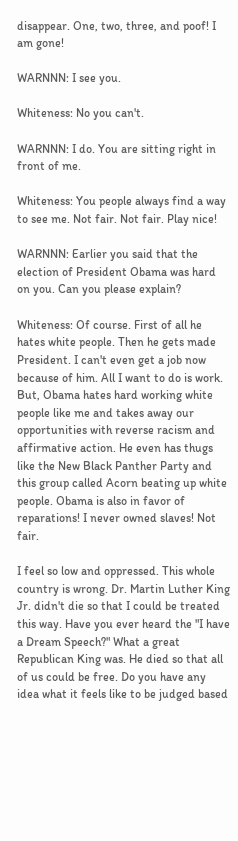disappear. One, two, three, and poof! I am gone!

WARNNN: I see you.

Whiteness: No you can't.

WARNNN: I do. You are sitting right in front of me.

Whiteness: You people always find a way to see me. Not fair. Not fair. Play nice!

WARNNN: Earlier you said that the election of President Obama was hard on you. Can you please explain?

Whiteness: Of course. First of all he hates white people. Then he gets made President. I can't even get a job now because of him. All I want to do is work. But, Obama hates hard working white people like me and takes away our opportunities with reverse racism and affirmative action. He even has thugs like the New Black Panther Party and this group called Acorn beating up white people. Obama is also in favor of reparations! I never owned slaves! Not fair.

I feel so low and oppressed. This whole country is wrong. Dr. Martin Luther King Jr. didn't die so that I could be treated this way. Have you ever heard the "I have a Dream Speech?" What a great Republican King was. He died so that all of us could be free. Do you have any idea what it feels like to be judged based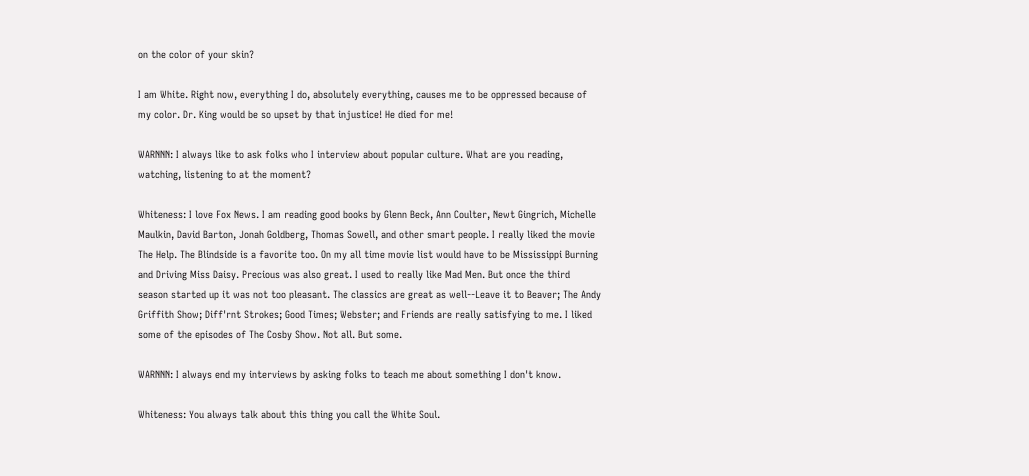on the color of your skin?

I am White. Right now, everything I do, absolutely everything, causes me to be oppressed because of my color. Dr. King would be so upset by that injustice! He died for me!

WARNNN: I always like to ask folks who I interview about popular culture. What are you reading, watching, listening to at the moment?

Whiteness: I love Fox News. I am reading good books by Glenn Beck, Ann Coulter, Newt Gingrich, Michelle Maulkin, David Barton, Jonah Goldberg, Thomas Sowell, and other smart people. I really liked the movie The Help. The Blindside is a favorite too. On my all time movie list would have to be Mississippi Burning and Driving Miss Daisy. Precious was also great. I used to really like Mad Men. But once the third season started up it was not too pleasant. The classics are great as well--Leave it to Beaver; The Andy Griffith Show; Diff'rnt Strokes; Good Times; Webster; and Friends are really satisfying to me. I liked some of the episodes of The Cosby Show. Not all. But some.

WARNNN: I always end my interviews by asking folks to teach me about something I don't know.

Whiteness: You always talk about this thing you call the White Soul.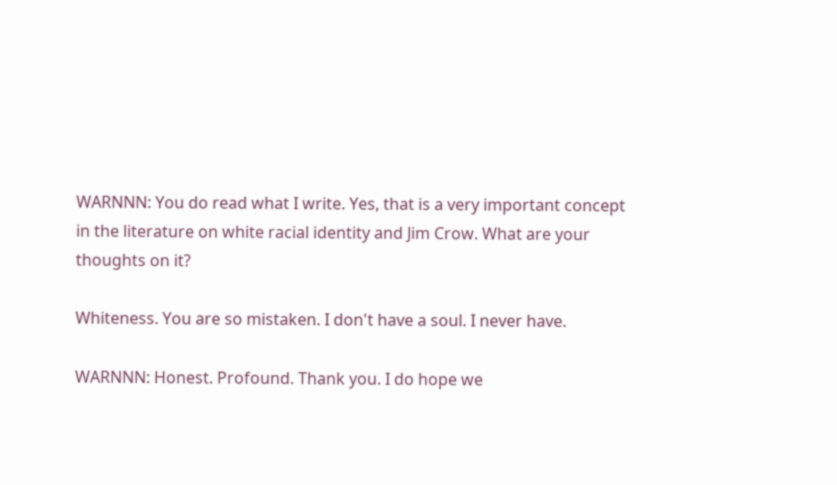WARNNN: You do read what I write. Yes, that is a very important concept in the literature on white racial identity and Jim Crow. What are your thoughts on it?

Whiteness. You are so mistaken. I don't have a soul. I never have.

WARNNN: Honest. Profound. Thank you. I do hope we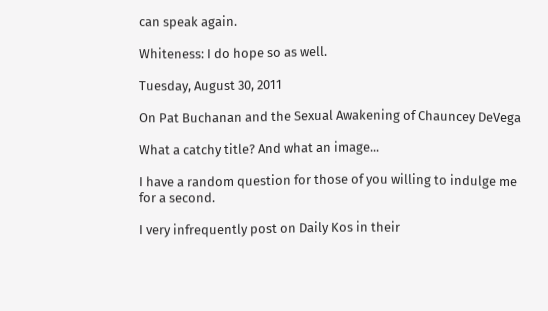can speak again.

Whiteness: I do hope so as well.

Tuesday, August 30, 2011

On Pat Buchanan and the Sexual Awakening of Chauncey DeVega

What a catchy title? And what an image...

I have a random question for those of you willing to indulge me for a second.

I very infrequently post on Daily Kos in their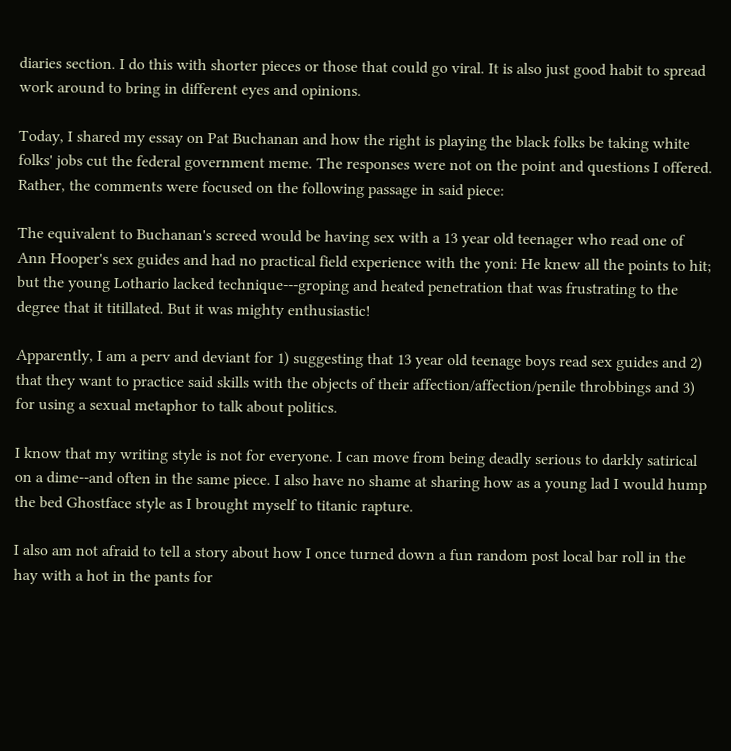diaries section. I do this with shorter pieces or those that could go viral. It is also just good habit to spread work around to bring in different eyes and opinions.

Today, I shared my essay on Pat Buchanan and how the right is playing the black folks be taking white folks' jobs cut the federal government meme. The responses were not on the point and questions I offered. Rather, the comments were focused on the following passage in said piece:

The equivalent to Buchanan's screed would be having sex with a 13 year old teenager who read one of Ann Hooper's sex guides and had no practical field experience with the yoni: He knew all the points to hit; but the young Lothario lacked technique---groping and heated penetration that was frustrating to the degree that it titillated. But it was mighty enthusiastic!

Apparently, I am a perv and deviant for 1) suggesting that 13 year old teenage boys read sex guides and 2) that they want to practice said skills with the objects of their affection/affection/penile throbbings and 3) for using a sexual metaphor to talk about politics.

I know that my writing style is not for everyone. I can move from being deadly serious to darkly satirical on a dime--and often in the same piece. I also have no shame at sharing how as a young lad I would hump the bed Ghostface style as I brought myself to titanic rapture.

I also am not afraid to tell a story about how I once turned down a fun random post local bar roll in the hay with a hot in the pants for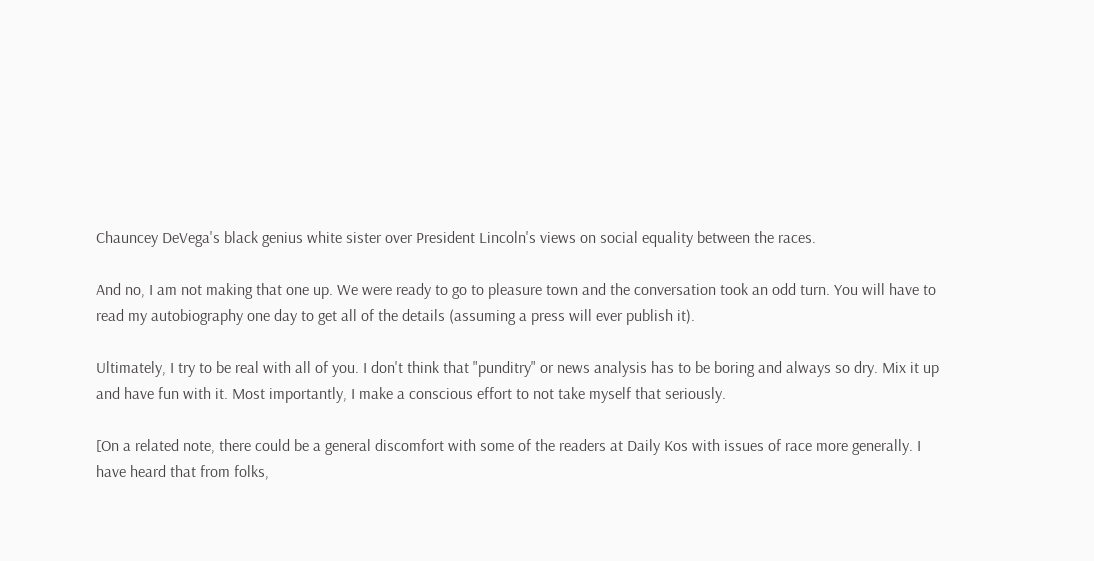Chauncey DeVega's black genius white sister over President Lincoln's views on social equality between the races.

And no, I am not making that one up. We were ready to go to pleasure town and the conversation took an odd turn. You will have to read my autobiography one day to get all of the details (assuming a press will ever publish it).

Ultimately, I try to be real with all of you. I don't think that "punditry" or news analysis has to be boring and always so dry. Mix it up and have fun with it. Most importantly, I make a conscious effort to not take myself that seriously.

[On a related note, there could be a general discomfort with some of the readers at Daily Kos with issues of race more generally. I have heard that from folks,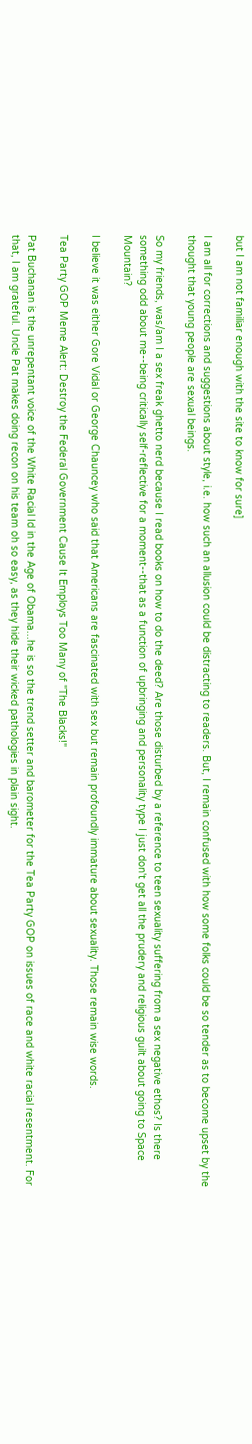but I am not familiar enough with the site to know for sure]

I am all for corrections and suggestions about style, i.e. how such an allusion could be distracting to readers. But, I remain confused with how some folks could be so tender as to become upset by the thought that young people are sexual beings.

So my friends, was/am I a sex freak ghetto nerd because I read books on how to do the deed? Are those disturbed by a reference to teen sexuality suffering from a sex negative ethos? Is there something odd about me--being critically self-reflective for a moment--that as a function of upbringing and personality type I just don't get all the prudery and religious guilt about going to Space Mountain?

I believe it was either Gore Vidal or George Chauncey who said that Americans are fascinated with sex but remain profoundly immature about sexuality. Those remain wise words.

Tea Party GOP Meme Alert: Destroy the Federal Government Cause It Employs Too Many of "The Blacks!"

Pat Buchanan is the unrepentant voice of the White Racial Id in the Age of Obama...he is so the trend setter and barometer for the Tea Party GOP on issues of race and white racial resentment. For that, I am grateful. Uncle Pat makes doing recon on his team oh so easy, as they hide their wicked pathologies in plain sight.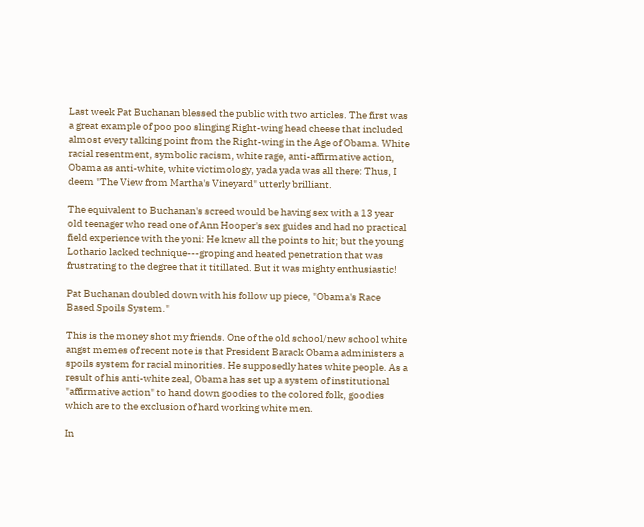Last week Pat Buchanan blessed the public with two articles. The first was a great example of poo poo slinging Right-wing head cheese that included almost every talking point from the Right-wing in the Age of Obama. White racial resentment, symbolic racism, white rage, anti-affirmative action, Obama as anti-white, white victimology, yada yada was all there: Thus, I deem "The View from Martha's Vineyard" utterly brilliant.

The equivalent to Buchanan's screed would be having sex with a 13 year old teenager who read one of Ann Hooper's sex guides and had no practical field experience with the yoni: He knew all the points to hit; but the young Lothario lacked technique---groping and heated penetration that was frustrating to the degree that it titillated. But it was mighty enthusiastic!

Pat Buchanan doubled down with his follow up piece, "Obama's Race Based Spoils System."

This is the money shot my friends. One of the old school/new school white angst memes of recent note is that President Barack Obama administers a spoils system for racial minorities. He supposedly hates white people. As a result of his anti-white zeal, Obama has set up a system of institutional "affirmative action" to hand down goodies to the colored folk, goodies which are to the exclusion of hard working white men.

In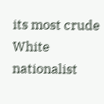its most crude White nationalist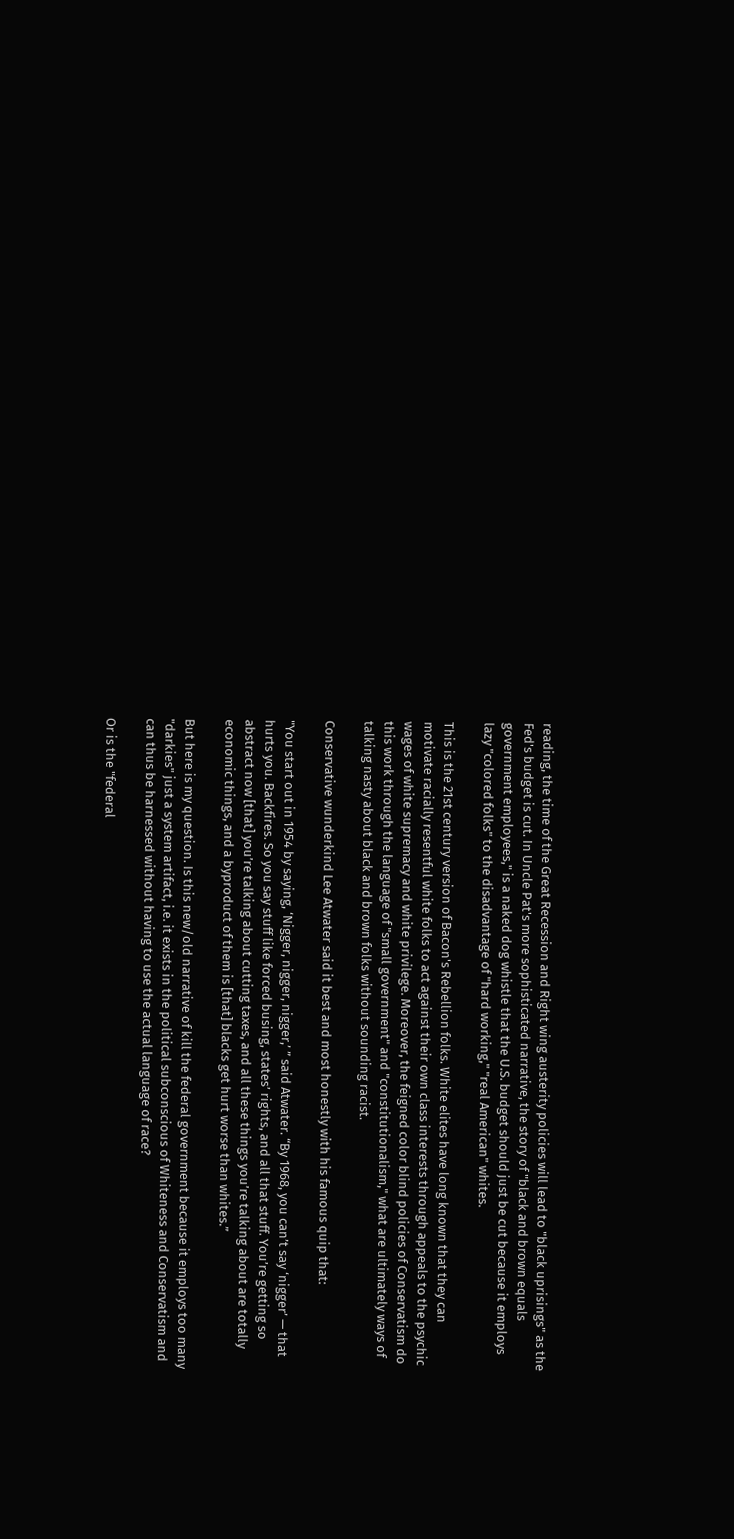reading, the time of the Great Recession and Right wing austerity policies will lead to "black uprisings" as the Fed's budget is cut. In Uncle Pat's more sophisticated narrative, the story of "black and brown equals government employees," is a naked dog whistle that the U.S. budget should just be cut because it employs lazy "colored folks" to the disadvantage of "hard working," "real American" whites.

This is the 21st century version of Bacon's Rebellion folks. White elites have long known that they can motivate racially resentful white folks to act against their own class interests through appeals to the psychic wages of white supremacy and white privilege. Moreover, the feigned color blind policies of Conservatism do this work through the language of "small government" and "constitutionalism," what are ultimately ways of talking nasty about black and brown folks without sounding racist.

Conservative wunderkind Lee Atwater said it best and most honestly with his famous quip that:

"You start out in 1954 by saying, ‘Nigger, nigger, nigger,’ ” said Atwater. “By 1968, you can’t say ‘nigger’ — that hurts you. Backfires. So you say stuff like forced busing, states’ rights, and all that stuff. You’re getting so abstract now [that] you’re talking about cutting taxes, and all these things you’re talking about are totally economic things, and a byproduct of them is [that] blacks get hurt worse than whites.”

But here is my question. Is this new/old narrative of kill the federal government because it employs too many "darkies" just a system artifact, i.e. it exists in the political subconscious of Whiteness and Conservatism and can thus be harnessed without having to use the actual language of race?

Or is the "federal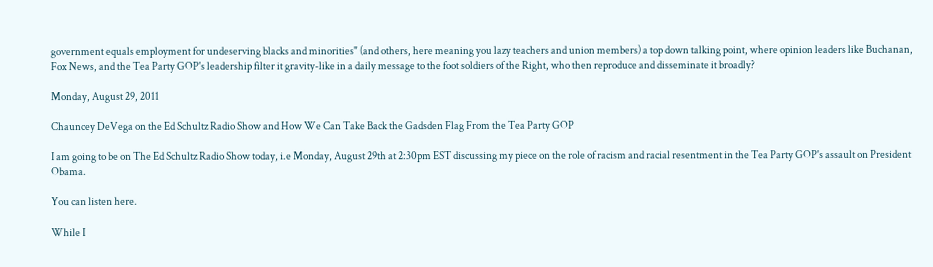government equals employment for undeserving blacks and minorities" (and others, here meaning you lazy teachers and union members) a top down talking point, where opinion leaders like Buchanan, Fox News, and the Tea Party GOP's leadership filter it gravity-like in a daily message to the foot soldiers of the Right, who then reproduce and disseminate it broadly?

Monday, August 29, 2011

Chauncey DeVega on the Ed Schultz Radio Show and How We Can Take Back the Gadsden Flag From the Tea Party GOP

I am going to be on The Ed Schultz Radio Show today, i.e Monday, August 29th at 2:30pm EST discussing my piece on the role of racism and racial resentment in the Tea Party GOP's assault on President Obama.

You can listen here.

While I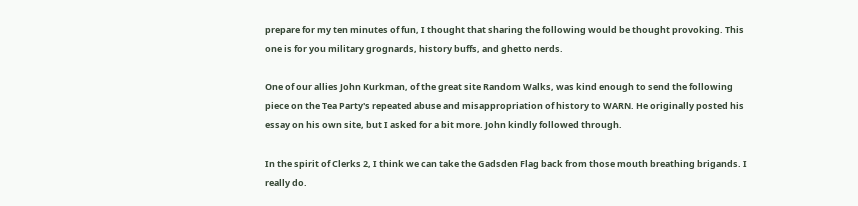prepare for my ten minutes of fun, I thought that sharing the following would be thought provoking. This one is for you military grognards, history buffs, and ghetto nerds.

One of our allies John Kurkman, of the great site Random Walks, was kind enough to send the following piece on the Tea Party's repeated abuse and misappropriation of history to WARN. He originally posted his essay on his own site, but I asked for a bit more. John kindly followed through.

In the spirit of Clerks 2, I think we can take the Gadsden Flag back from those mouth breathing brigands. I really do.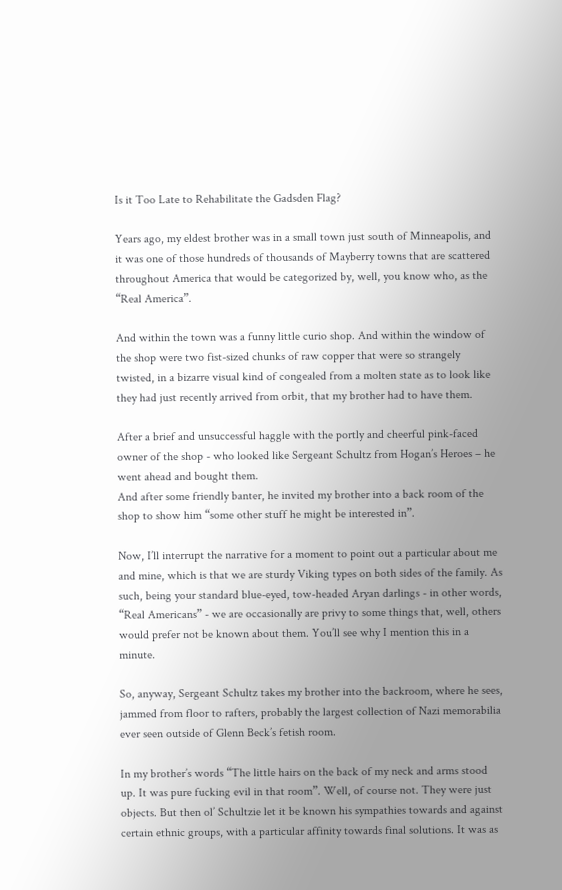Is it Too Late to Rehabilitate the Gadsden Flag?

Years ago, my eldest brother was in a small town just south of Minneapolis, and it was one of those hundreds of thousands of Mayberry towns that are scattered throughout America that would be categorized by, well, you know who, as the “Real America”.

And within the town was a funny little curio shop. And within the window of the shop were two fist-sized chunks of raw copper that were so strangely twisted, in a bizarre visual kind of congealed from a molten state as to look like they had just recently arrived from orbit, that my brother had to have them.

After a brief and unsuccessful haggle with the portly and cheerful pink-faced owner of the shop - who looked like Sergeant Schultz from Hogan’s Heroes – he went ahead and bought them.
And after some friendly banter, he invited my brother into a back room of the shop to show him “some other stuff he might be interested in”.

Now, I’ll interrupt the narrative for a moment to point out a particular about me and mine, which is that we are sturdy Viking types on both sides of the family. As such, being your standard blue-eyed, tow-headed Aryan darlings - in other words, “Real Americans” - we are occasionally are privy to some things that, well, others would prefer not be known about them. You’ll see why I mention this in a minute.

So, anyway, Sergeant Schultz takes my brother into the backroom, where he sees, jammed from floor to rafters, probably the largest collection of Nazi memorabilia ever seen outside of Glenn Beck’s fetish room.

In my brother’s words “The little hairs on the back of my neck and arms stood up. It was pure fucking evil in that room”. Well, of course not. They were just objects. But then ol’ Schultzie let it be known his sympathies towards and against certain ethnic groups, with a particular affinity towards final solutions. It was as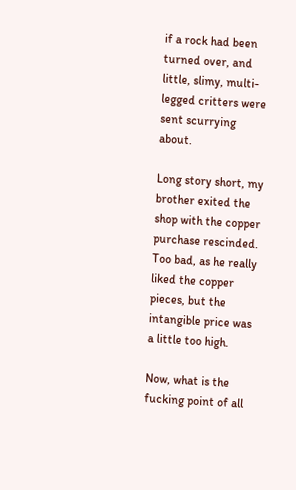if a rock had been turned over, and little, slimy, multi-legged critters were sent scurrying about.

Long story short, my brother exited the shop with the copper purchase rescinded. Too bad, as he really liked the copper pieces, but the intangible price was a little too high.

Now, what is the fucking point of all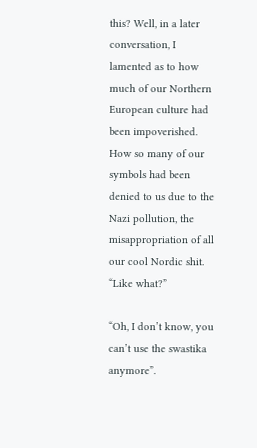this? Well, in a later conversation, I lamented as to how much of our Northern European culture had been impoverished. How so many of our symbols had been denied to us due to the Nazi pollution, the misappropriation of all our cool Nordic shit.
“Like what?”

“Oh, I don’t know, you can’t use the swastika anymore”.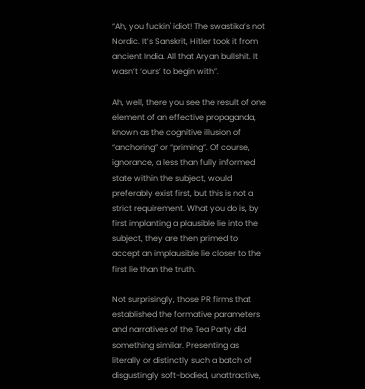“Ah, you fuckin' idiot! The swastika’s not Nordic. It’s Sanskrit, Hitler took it from ancient India. All that Aryan bullshit. It wasn’t ‘ours’ to begin with”.

Ah, well, there you see the result of one element of an effective propaganda, known as the cognitive illusion of “anchoring” or “priming”. Of course, ignorance, a less than fully informed state within the subject, would preferably exist first, but this is not a strict requirement. What you do is, by first implanting a plausible lie into the subject, they are then primed to accept an implausible lie closer to the first lie than the truth.

Not surprisingly, those PR firms that established the formative parameters and narratives of the Tea Party did something similar. Presenting as literally or distinctly such a batch of disgustingly soft-bodied, unattractive,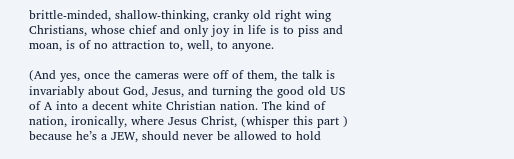brittle-minded, shallow-thinking, cranky old right wing Christians, whose chief and only joy in life is to piss and moan, is of no attraction to, well, to anyone.

(And yes, once the cameras were off of them, the talk is invariably about God, Jesus, and turning the good old US of A into a decent white Christian nation. The kind of nation, ironically, where Jesus Christ, (whisper this part ) because he’s a JEW, should never be allowed to hold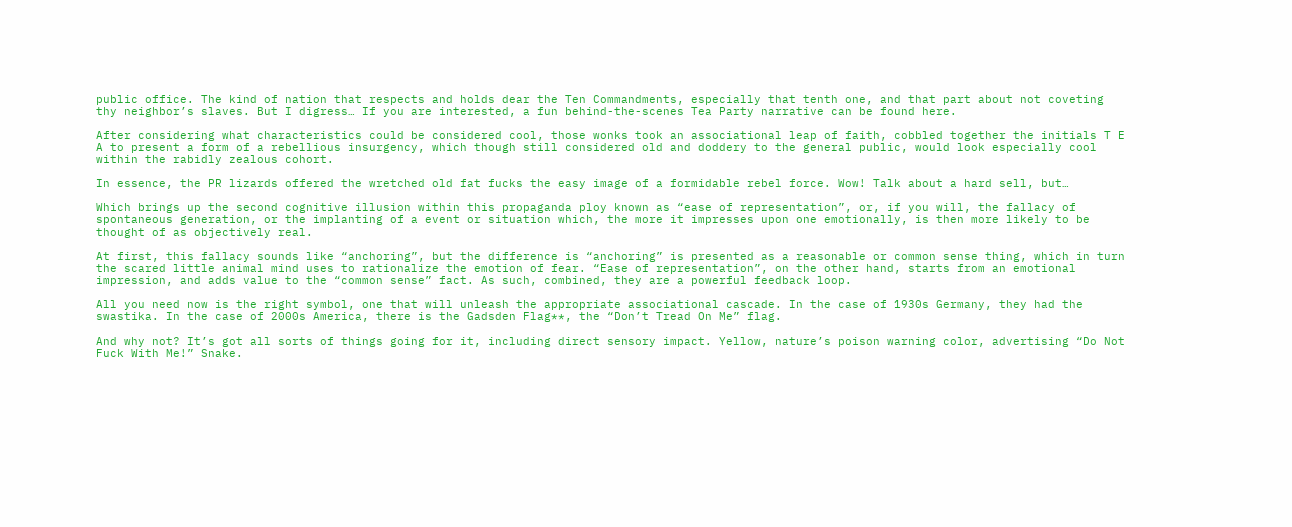public office. The kind of nation that respects and holds dear the Ten Commandments, especially that tenth one, and that part about not coveting thy neighbor’s slaves. But I digress… If you are interested, a fun behind-the-scenes Tea Party narrative can be found here.

After considering what characteristics could be considered cool, those wonks took an associational leap of faith, cobbled together the initials T E A to present a form of a rebellious insurgency, which though still considered old and doddery to the general public, would look especially cool within the rabidly zealous cohort.

In essence, the PR lizards offered the wretched old fat fucks the easy image of a formidable rebel force. Wow! Talk about a hard sell, but…

Which brings up the second cognitive illusion within this propaganda ploy known as “ease of representation”, or, if you will, the fallacy of spontaneous generation, or the implanting of a event or situation which, the more it impresses upon one emotionally, is then more likely to be thought of as objectively real.

At first, this fallacy sounds like “anchoring”, but the difference is “anchoring” is presented as a reasonable or common sense thing, which in turn the scared little animal mind uses to rationalize the emotion of fear. “Ease of representation”, on the other hand, starts from an emotional impression, and adds value to the “common sense” fact. As such, combined, they are a powerful feedback loop.

All you need now is the right symbol, one that will unleash the appropriate associational cascade. In the case of 1930s Germany, they had the swastika. In the case of 2000s America, there is the Gadsden Flag**, the “Don’t Tread On Me” flag.

And why not? It’s got all sorts of things going for it, including direct sensory impact. Yellow, nature’s poison warning color, advertising “Do Not Fuck With Me!” Snake.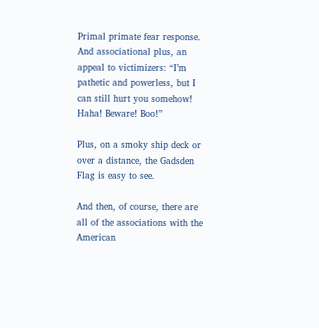Primal primate fear response. And associational plus, an appeal to victimizers: “I’m pathetic and powerless, but I can still hurt you somehow! Haha! Beware! Boo!”

Plus, on a smoky ship deck or over a distance, the Gadsden Flag is easy to see.

And then, of course, there are all of the associations with the American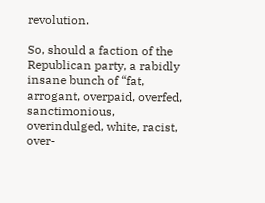revolution.

So, should a faction of the Republican party, a rabidly insane bunch of “fat, arrogant, overpaid, overfed, sanctimonious, overindulged, white, racist, over-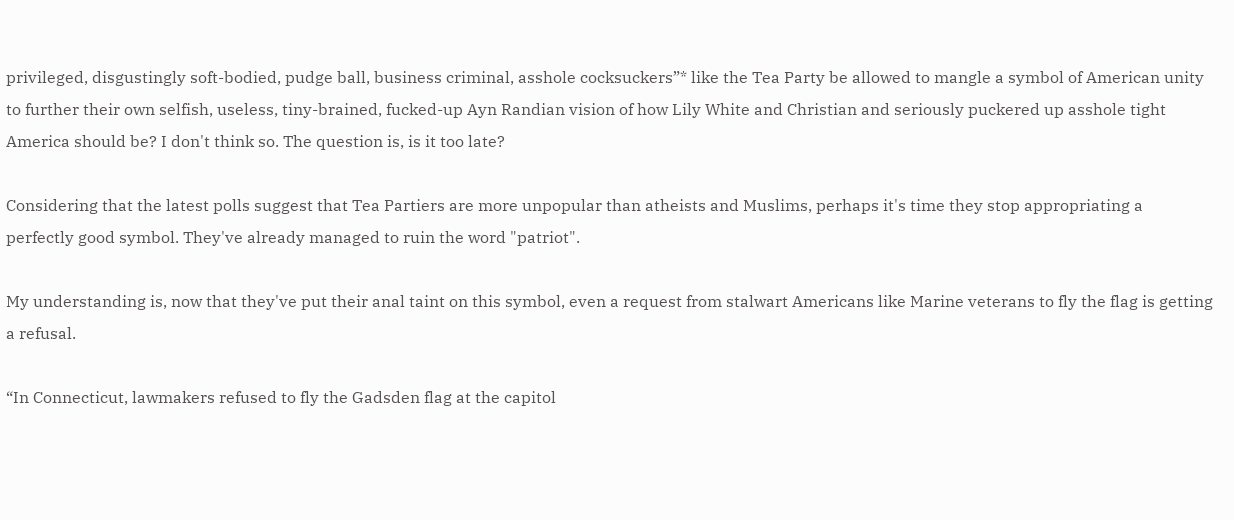privileged, disgustingly soft-bodied, pudge ball, business criminal, asshole cocksuckers”* like the Tea Party be allowed to mangle a symbol of American unity to further their own selfish, useless, tiny-brained, fucked-up Ayn Randian vision of how Lily White and Christian and seriously puckered up asshole tight America should be? I don't think so. The question is, is it too late?

Considering that the latest polls suggest that Tea Partiers are more unpopular than atheists and Muslims, perhaps it's time they stop appropriating a perfectly good symbol. They've already managed to ruin the word "patriot".

My understanding is, now that they've put their anal taint on this symbol, even a request from stalwart Americans like Marine veterans to fly the flag is getting a refusal.

“In Connecticut, lawmakers refused to fly the Gadsden flag at the capitol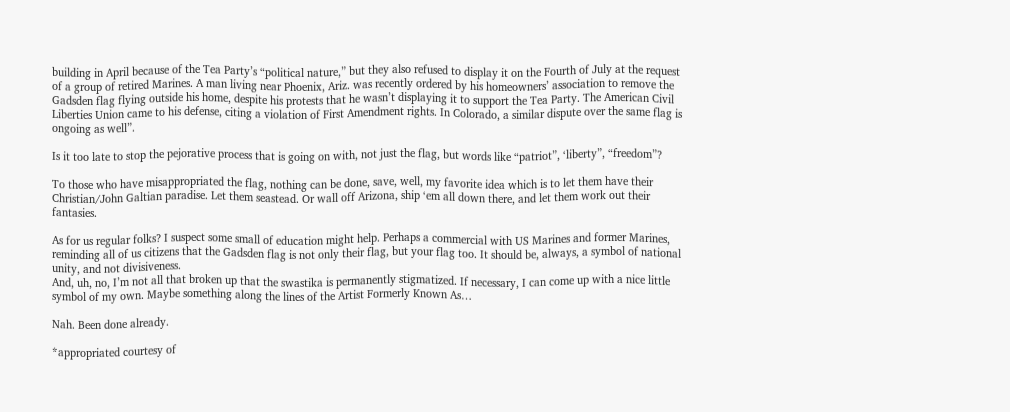building in April because of the Tea Party’s “political nature,” but they also refused to display it on the Fourth of July at the request of a group of retired Marines. A man living near Phoenix, Ariz. was recently ordered by his homeowners’ association to remove the Gadsden flag flying outside his home, despite his protests that he wasn’t displaying it to support the Tea Party. The American Civil Liberties Union came to his defense, citing a violation of First Amendment rights. In Colorado, a similar dispute over the same flag is ongoing as well”.

Is it too late to stop the pejorative process that is going on with, not just the flag, but words like “patriot”, ‘liberty”, “freedom”?

To those who have misappropriated the flag, nothing can be done, save, well, my favorite idea which is to let them have their Christian/John Galtian paradise. Let them seastead. Or wall off Arizona, ship ‘em all down there, and let them work out their fantasies.

As for us regular folks? I suspect some small of education might help. Perhaps a commercial with US Marines and former Marines, reminding all of us citizens that the Gadsden flag is not only their flag, but your flag too. It should be, always, a symbol of national unity, and not divisiveness.
And, uh, no, I’m not all that broken up that the swastika is permanently stigmatized. If necessary, I can come up with a nice little symbol of my own. Maybe something along the lines of the Artist Formerly Known As…

Nah. Been done already.

*appropriated courtesy of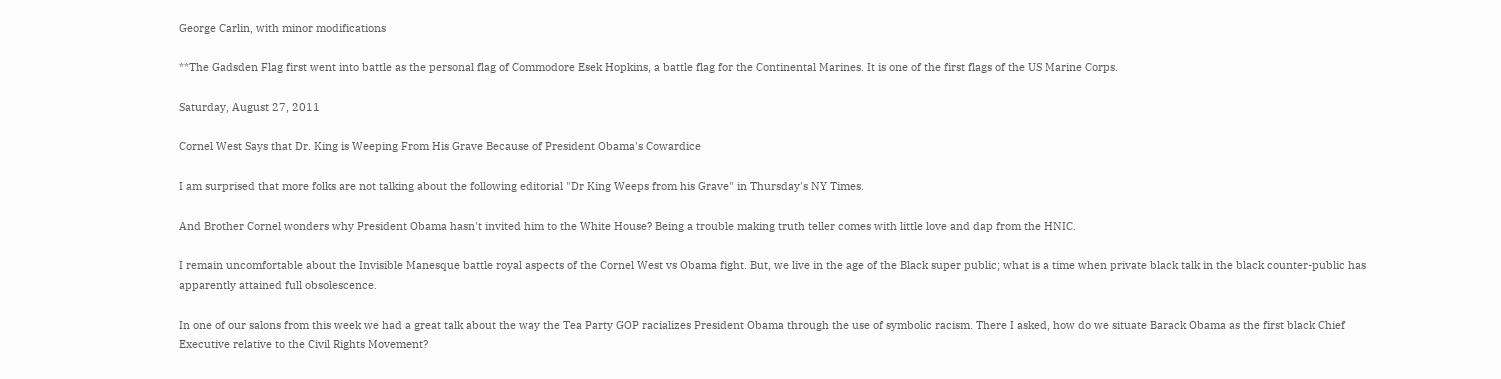George Carlin, with minor modifications

**The Gadsden Flag first went into battle as the personal flag of Commodore Esek Hopkins, a battle flag for the Continental Marines. It is one of the first flags of the US Marine Corps.

Saturday, August 27, 2011

Cornel West Says that Dr. King is Weeping From His Grave Because of President Obama's Cowardice

I am surprised that more folks are not talking about the following editorial "Dr King Weeps from his Grave" in Thursday's NY Times.

And Brother Cornel wonders why President Obama hasn't invited him to the White House? Being a trouble making truth teller comes with little love and dap from the HNIC.

I remain uncomfortable about the Invisible Manesque battle royal aspects of the Cornel West vs Obama fight. But, we live in the age of the Black super public; what is a time when private black talk in the black counter-public has apparently attained full obsolescence.

In one of our salons from this week we had a great talk about the way the Tea Party GOP racializes President Obama through the use of symbolic racism. There I asked, how do we situate Barack Obama as the first black Chief Executive relative to the Civil Rights Movement?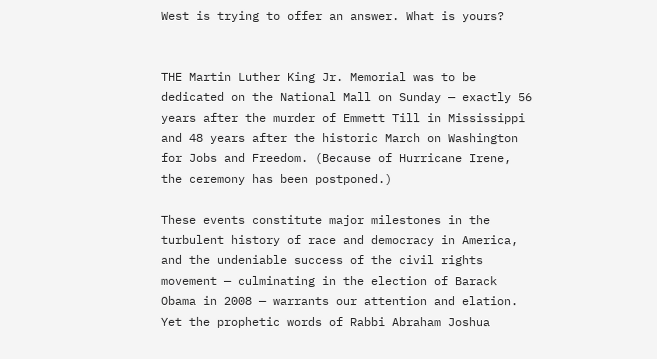West is trying to offer an answer. What is yours?


THE Martin Luther King Jr. Memorial was to be dedicated on the National Mall on Sunday — exactly 56 years after the murder of Emmett Till in Mississippi and 48 years after the historic March on Washington for Jobs and Freedom. (Because of Hurricane Irene, the ceremony has been postponed.)

These events constitute major milestones in the turbulent history of race and democracy in America, and the undeniable success of the civil rights movement — culminating in the election of Barack Obama in 2008 — warrants our attention and elation. Yet the prophetic words of Rabbi Abraham Joshua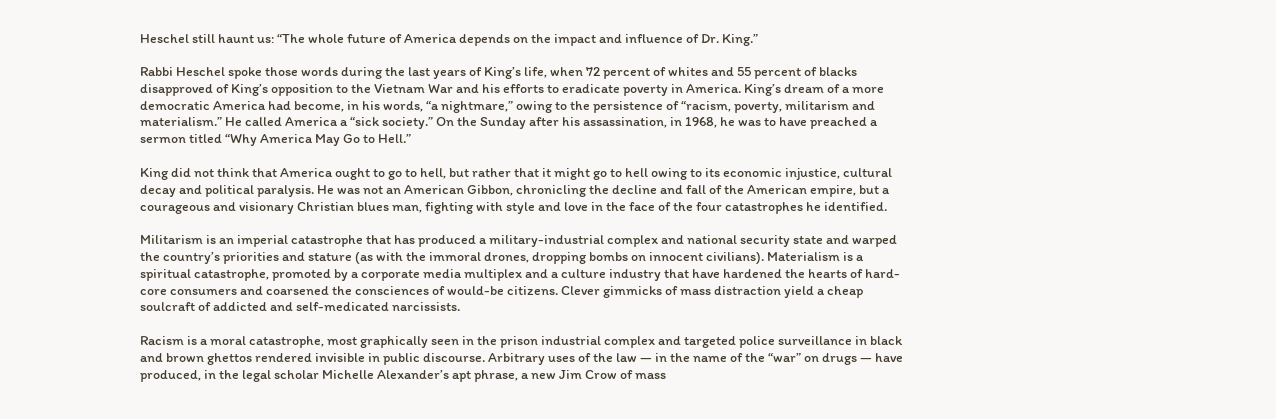Heschel still haunt us: “The whole future of America depends on the impact and influence of Dr. King.”

Rabbi Heschel spoke those words during the last years of King’s life, when 72 percent of whites and 55 percent of blacks disapproved of King’s opposition to the Vietnam War and his efforts to eradicate poverty in America. King’s dream of a more democratic America had become, in his words, “a nightmare,” owing to the persistence of “racism, poverty, militarism and materialism.” He called America a “sick society.” On the Sunday after his assassination, in 1968, he was to have preached a sermon titled “Why America May Go to Hell.”

King did not think that America ought to go to hell, but rather that it might go to hell owing to its economic injustice, cultural decay and political paralysis. He was not an American Gibbon, chronicling the decline and fall of the American empire, but a courageous and visionary Christian blues man, fighting with style and love in the face of the four catastrophes he identified.

Militarism is an imperial catastrophe that has produced a military-industrial complex and national security state and warped the country’s priorities and stature (as with the immoral drones, dropping bombs on innocent civilians). Materialism is a spiritual catastrophe, promoted by a corporate media multiplex and a culture industry that have hardened the hearts of hard-core consumers and coarsened the consciences of would-be citizens. Clever gimmicks of mass distraction yield a cheap soulcraft of addicted and self-medicated narcissists.

Racism is a moral catastrophe, most graphically seen in the prison industrial complex and targeted police surveillance in black and brown ghettos rendered invisible in public discourse. Arbitrary uses of the law — in the name of the “war” on drugs — have produced, in the legal scholar Michelle Alexander’s apt phrase, a new Jim Crow of mass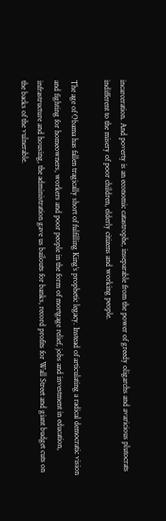incarceration. And poverty is an economic catastrophe, inseparable from the power of greedy oligarchs and avaricious plutocrats indifferent to the misery of poor children, elderly citizens and working people.

The age of Obama has fallen tragically short of fulfilling King’s prophetic legacy. Instead of articulating a radical democratic vision and fighting for homeowners, workers and poor people in the form of mortgage relief, jobs and investment in education, infrastructure and housing, the administration gave us bailouts for banks, record profits for Wall Street and giant budget cuts on the backs of the vulnerable.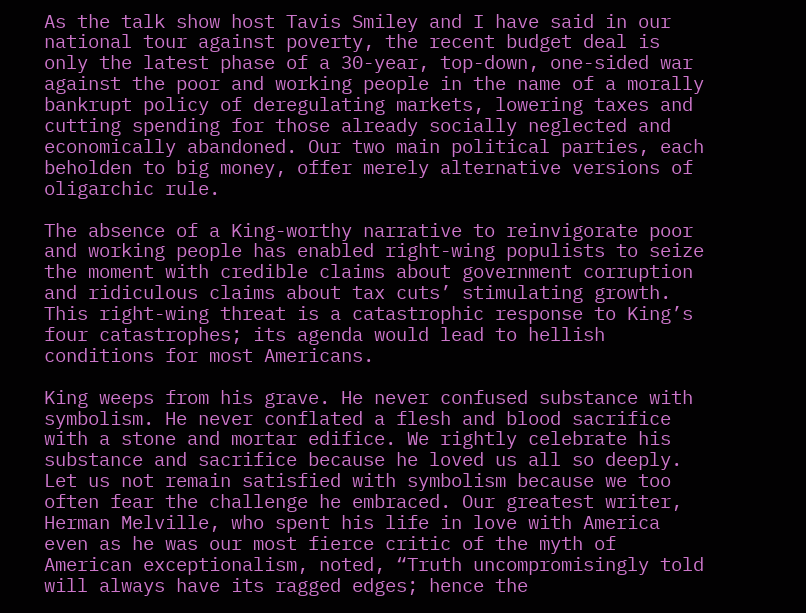As the talk show host Tavis Smiley and I have said in our national tour against poverty, the recent budget deal is only the latest phase of a 30-year, top-down, one-sided war against the poor and working people in the name of a morally bankrupt policy of deregulating markets, lowering taxes and cutting spending for those already socially neglected and economically abandoned. Our two main political parties, each beholden to big money, offer merely alternative versions of oligarchic rule.

The absence of a King-worthy narrative to reinvigorate poor and working people has enabled right-wing populists to seize the moment with credible claims about government corruption and ridiculous claims about tax cuts’ stimulating growth. This right-wing threat is a catastrophic response to King’s four catastrophes; its agenda would lead to hellish conditions for most Americans.

King weeps from his grave. He never confused substance with symbolism. He never conflated a flesh and blood sacrifice with a stone and mortar edifice. We rightly celebrate his substance and sacrifice because he loved us all so deeply. Let us not remain satisfied with symbolism because we too often fear the challenge he embraced. Our greatest writer, Herman Melville, who spent his life in love with America even as he was our most fierce critic of the myth of American exceptionalism, noted, “Truth uncompromisingly told will always have its ragged edges; hence the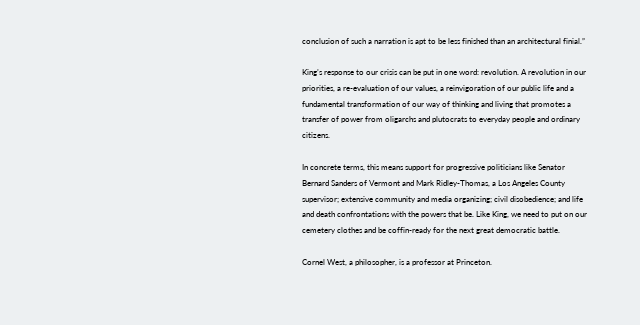conclusion of such a narration is apt to be less finished than an architectural finial.”

King’s response to our crisis can be put in one word: revolution. A revolution in our priorities, a re-evaluation of our values, a reinvigoration of our public life and a fundamental transformation of our way of thinking and living that promotes a transfer of power from oligarchs and plutocrats to everyday people and ordinary citizens.

In concrete terms, this means support for progressive politicians like Senator Bernard Sanders of Vermont and Mark Ridley-Thomas, a Los Angeles County supervisor; extensive community and media organizing; civil disobedience; and life and death confrontations with the powers that be. Like King, we need to put on our cemetery clothes and be coffin-ready for the next great democratic battle.

Cornel West, a philosopher, is a professor at Princeton.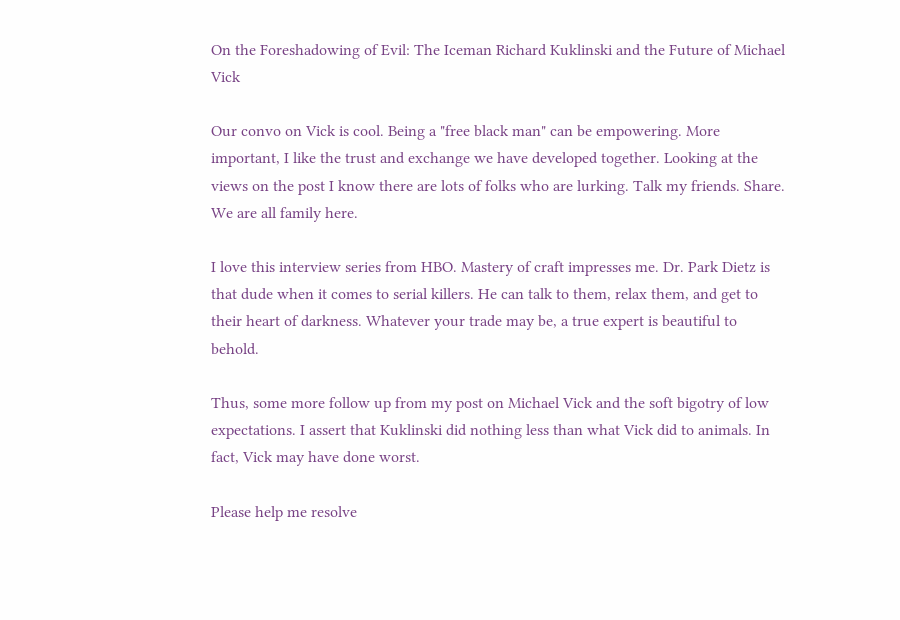On the Foreshadowing of Evil: The Iceman Richard Kuklinski and the Future of Michael Vick

Our convo on Vick is cool. Being a "free black man" can be empowering. More important, I like the trust and exchange we have developed together. Looking at the views on the post I know there are lots of folks who are lurking. Talk my friends. Share. We are all family here.

I love this interview series from HBO. Mastery of craft impresses me. Dr. Park Dietz is that dude when it comes to serial killers. He can talk to them, relax them, and get to their heart of darkness. Whatever your trade may be, a true expert is beautiful to behold.

Thus, some more follow up from my post on Michael Vick and the soft bigotry of low expectations. I assert that Kuklinski did nothing less than what Vick did to animals. In fact, Vick may have done worst.

Please help me resolve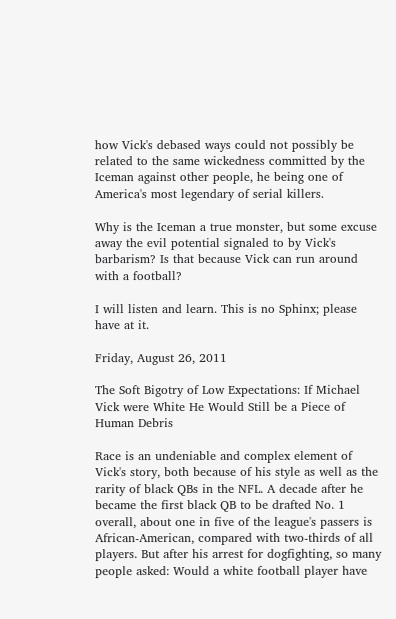how Vick's debased ways could not possibly be related to the same wickedness committed by the Iceman against other people, he being one of America's most legendary of serial killers.

Why is the Iceman a true monster, but some excuse away the evil potential signaled to by Vick's barbarism? Is that because Vick can run around with a football?

I will listen and learn. This is no Sphinx; please have at it.

Friday, August 26, 2011

The Soft Bigotry of Low Expectations: If Michael Vick were White He Would Still be a Piece of Human Debris

Race is an undeniable and complex element of Vick's story, both because of his style as well as the rarity of black QBs in the NFL. A decade after he became the first black QB to be drafted No. 1 overall, about one in five of the league's passers is African-American, compared with two-thirds of all players. But after his arrest for dogfighting, so many people asked: Would a white football player have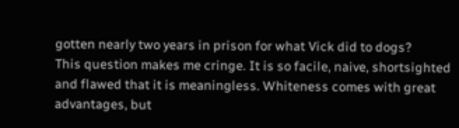gotten nearly two years in prison for what Vick did to dogs?
This question makes me cringe. It is so facile, naive, shortsighted and flawed that it is meaningless. Whiteness comes with great advantages, but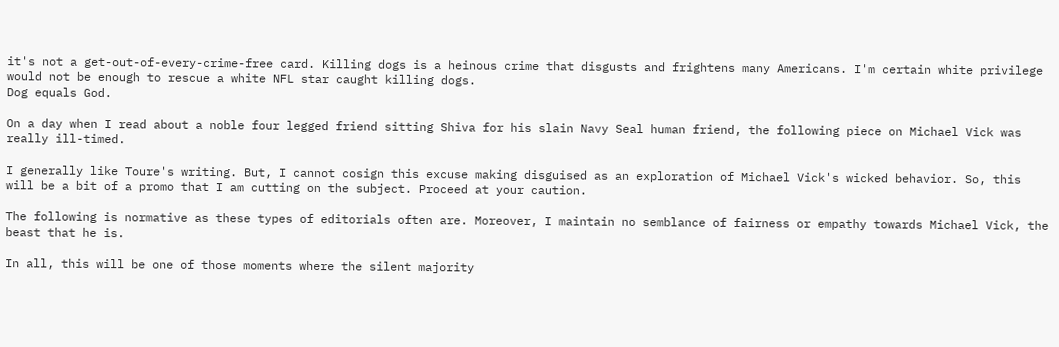it's not a get-out-of-every-crime-free card. Killing dogs is a heinous crime that disgusts and frightens many Americans. I'm certain white privilege would not be enough to rescue a white NFL star caught killing dogs.
Dog equals God.

On a day when I read about a noble four legged friend sitting Shiva for his slain Navy Seal human friend, the following piece on Michael Vick was really ill-timed.

I generally like Toure's writing. But, I cannot cosign this excuse making disguised as an exploration of Michael Vick's wicked behavior. So, this will be a bit of a promo that I am cutting on the subject. Proceed at your caution.

The following is normative as these types of editorials often are. Moreover, I maintain no semblance of fairness or empathy towards Michael Vick, the beast that he is.

In all, this will be one of those moments where the silent majority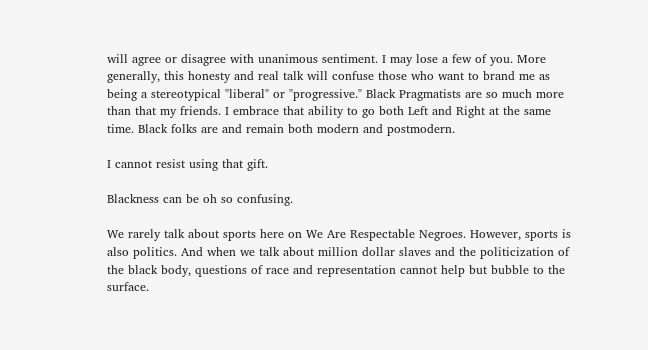will agree or disagree with unanimous sentiment. I may lose a few of you. More generally, this honesty and real talk will confuse those who want to brand me as being a stereotypical "liberal" or "progressive." Black Pragmatists are so much more than that my friends. I embrace that ability to go both Left and Right at the same time. Black folks are and remain both modern and postmodern.

I cannot resist using that gift.

Blackness can be oh so confusing.

We rarely talk about sports here on We Are Respectable Negroes. However, sports is also politics. And when we talk about million dollar slaves and the politicization of the black body, questions of race and representation cannot help but bubble to the surface.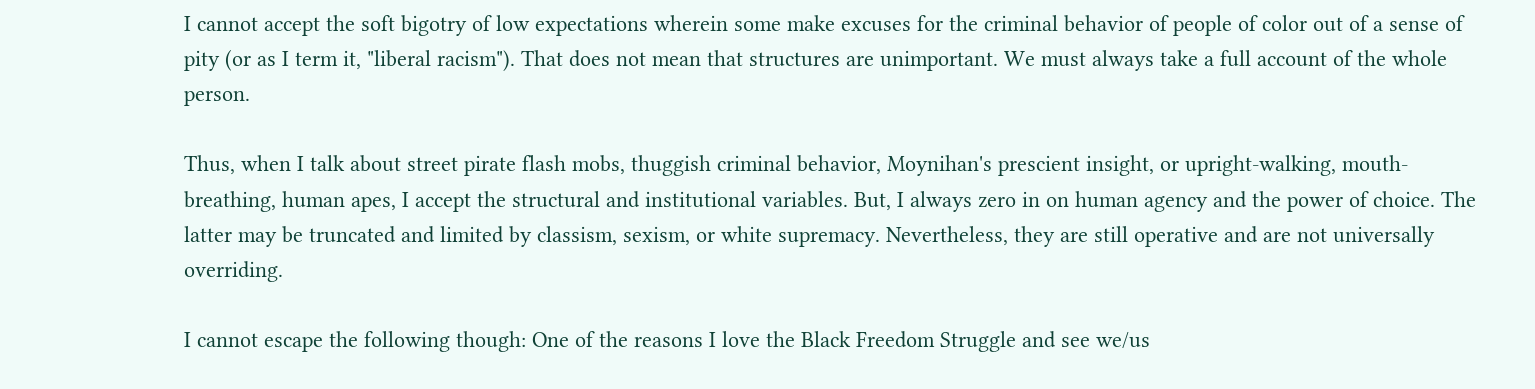I cannot accept the soft bigotry of low expectations wherein some make excuses for the criminal behavior of people of color out of a sense of pity (or as I term it, "liberal racism"). That does not mean that structures are unimportant. We must always take a full account of the whole person.

Thus, when I talk about street pirate flash mobs, thuggish criminal behavior, Moynihan's prescient insight, or upright-walking, mouth-breathing, human apes, I accept the structural and institutional variables. But, I always zero in on human agency and the power of choice. The latter may be truncated and limited by classism, sexism, or white supremacy. Nevertheless, they are still operative and are not universally overriding.

I cannot escape the following though: One of the reasons I love the Black Freedom Struggle and see we/us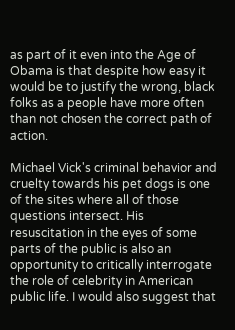as part of it even into the Age of Obama is that despite how easy it would be to justify the wrong, black folks as a people have more often than not chosen the correct path of action.

Michael Vick's criminal behavior and cruelty towards his pet dogs is one of the sites where all of those questions intersect. His resuscitation in the eyes of some parts of the public is also an opportunity to critically interrogate the role of celebrity in American public life. I would also suggest that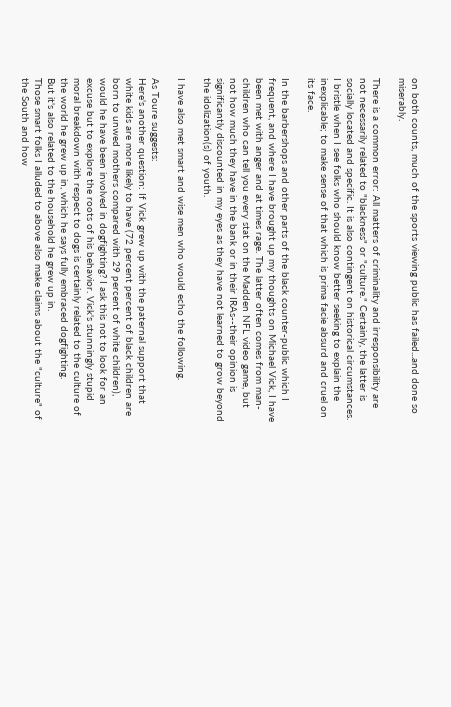on both counts, much of the sports viewing public has failed...and done so miserably.

There is a common error: All matters of criminality and irresponsibility are not necessarily related to "blackness" or "culture." Certainly, the latter is socially located and specific. It is also contingent on historical circumstances. I bristle when I see folks who should know better seeking to explain the inexplicable; to make sense of that which is prima facie absurd and cruel on its face.

In the barbershops and other parts of the black counter-public which I frequent, and where I have brought up my thoughts on Michael Vick, I have been met with anger and at times rage. The latter often comes from man-children who can tell you every stat on the Madden NFL video game, but not how much they have in the bank or in their IRAs--their opinion is significantly discounted in my eyes as they have not learned to grow beyond the idolization(s) of youth.

I have also met smart and wise men who would echo the following.

As Toure suggests:
Here's another question: If Vick grew up with the paternal support that white kids are more likely to have (72 percent percent of black children are born to unwed mothers compared with 29 percent of white children), would he have been involved in dogfighting? I ask this not to look for an excuse but to explore the roots of his behavior. Vick's stunningly stupid moral breakdown with respect to dogs is certainly related to the culture of the world he grew up in, which he says fully embraced dogfighting.
But it's also related to the household he grew up in.
Those smart folks I alluded to above also make claims about the "culture" of the South and how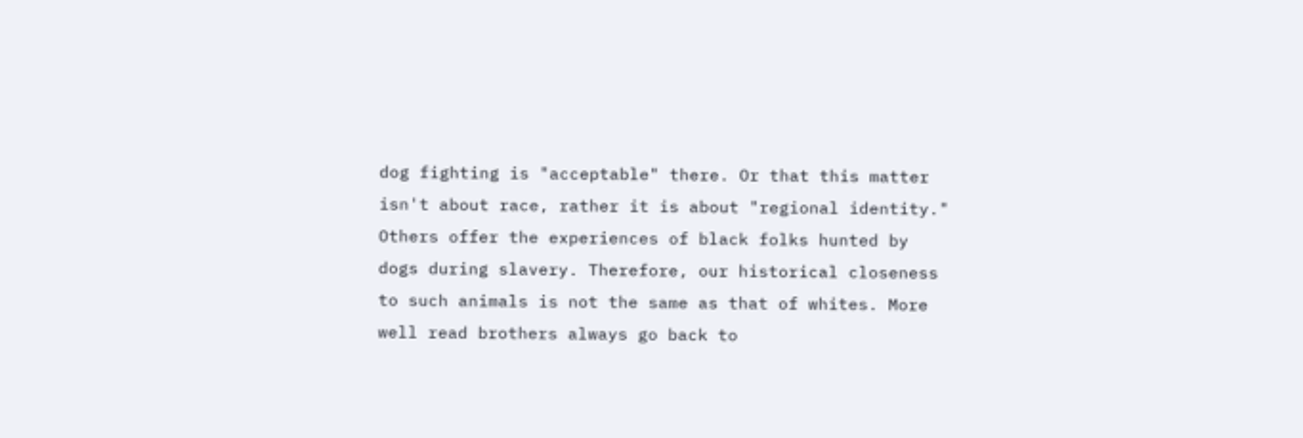dog fighting is "acceptable" there. Or that this matter isn't about race, rather it is about "regional identity." Others offer the experiences of black folks hunted by dogs during slavery. Therefore, our historical closeness to such animals is not the same as that of whites. More well read brothers always go back to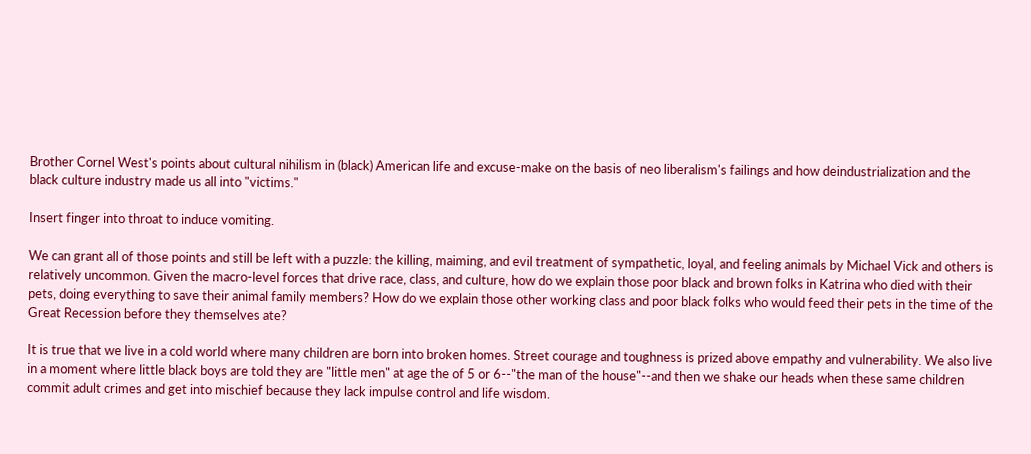Brother Cornel West's points about cultural nihilism in (black) American life and excuse-make on the basis of neo liberalism's failings and how deindustrialization and the black culture industry made us all into "victims."

Insert finger into throat to induce vomiting.

We can grant all of those points and still be left with a puzzle: the killing, maiming, and evil treatment of sympathetic, loyal, and feeling animals by Michael Vick and others is relatively uncommon. Given the macro-level forces that drive race, class, and culture, how do we explain those poor black and brown folks in Katrina who died with their pets, doing everything to save their animal family members? How do we explain those other working class and poor black folks who would feed their pets in the time of the Great Recession before they themselves ate?

It is true that we live in a cold world where many children are born into broken homes. Street courage and toughness is prized above empathy and vulnerability. We also live in a moment where little black boys are told they are "little men" at age the of 5 or 6--"the man of the house"--and then we shake our heads when these same children commit adult crimes and get into mischief because they lack impulse control and life wisdom.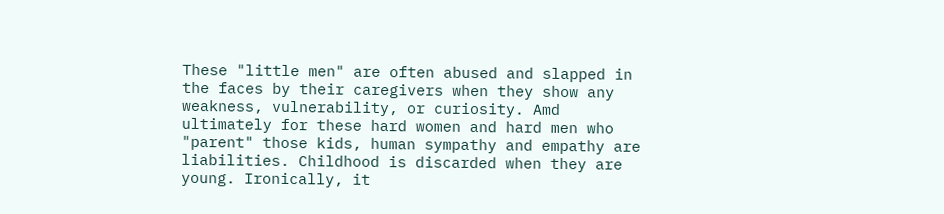These "little men" are often abused and slapped in the faces by their caregivers when they show any weakness, vulnerability, or curiosity. Amd ultimately for these hard women and hard men who "parent" those kids, human sympathy and empathy are liabilities. Childhood is discarded when they are young. Ironically, it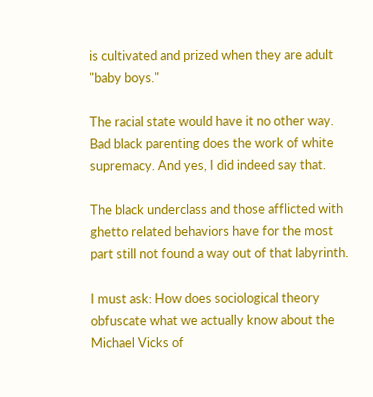is cultivated and prized when they are adult "baby boys."

The racial state would have it no other way. Bad black parenting does the work of white supremacy. And yes, I did indeed say that.

The black underclass and those afflicted with ghetto related behaviors have for the most part still not found a way out of that labyrinth.

I must ask: How does sociological theory obfuscate what we actually know about the Michael Vicks of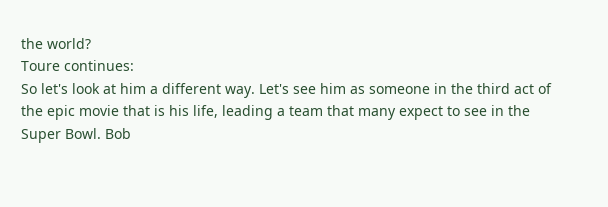the world?
Toure continues:
So let's look at him a different way. Let's see him as someone in the third act of the epic movie that is his life, leading a team that many expect to see in the Super Bowl. Bob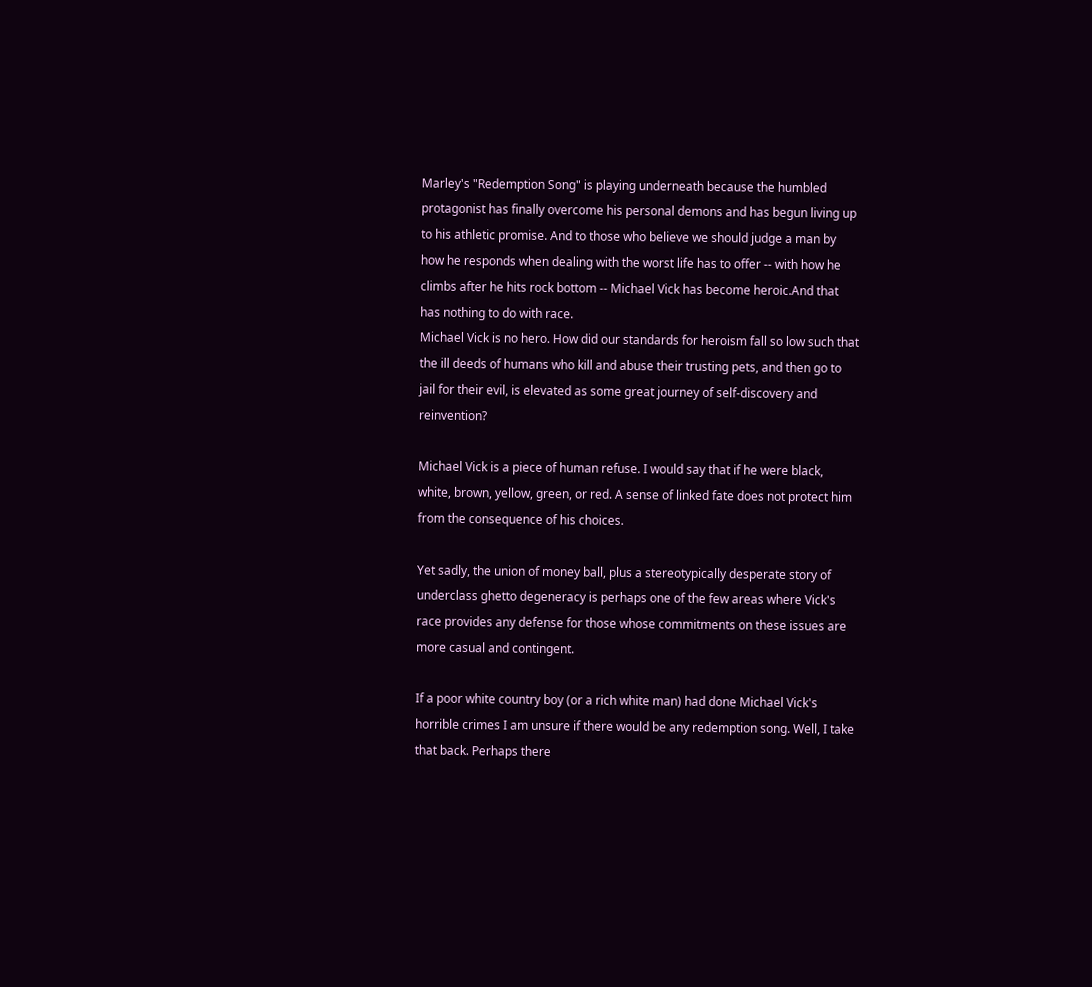Marley's "Redemption Song" is playing underneath because the humbled protagonist has finally overcome his personal demons and has begun living up to his athletic promise. And to those who believe we should judge a man by how he responds when dealing with the worst life has to offer -- with how he climbs after he hits rock bottom -- Michael Vick has become heroic.And that has nothing to do with race.
Michael Vick is no hero. How did our standards for heroism fall so low such that the ill deeds of humans who kill and abuse their trusting pets, and then go to jail for their evil, is elevated as some great journey of self-discovery and reinvention?

Michael Vick is a piece of human refuse. I would say that if he were black, white, brown, yellow, green, or red. A sense of linked fate does not protect him from the consequence of his choices.

Yet sadly, the union of money ball, plus a stereotypically desperate story of underclass ghetto degeneracy is perhaps one of the few areas where Vick's race provides any defense for those whose commitments on these issues are more casual and contingent.

If a poor white country boy (or a rich white man) had done Michael Vick's horrible crimes I am unsure if there would be any redemption song. Well, I take that back. Perhaps there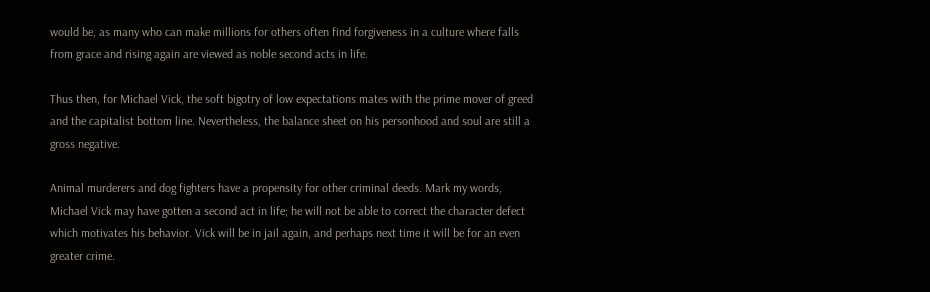would be, as many who can make millions for others often find forgiveness in a culture where falls from grace and rising again are viewed as noble second acts in life.

Thus then, for Michael Vick, the soft bigotry of low expectations mates with the prime mover of greed and the capitalist bottom line. Nevertheless, the balance sheet on his personhood and soul are still a gross negative.

Animal murderers and dog fighters have a propensity for other criminal deeds. Mark my words, Michael Vick may have gotten a second act in life; he will not be able to correct the character defect which motivates his behavior. Vick will be in jail again, and perhaps next time it will be for an even greater crime.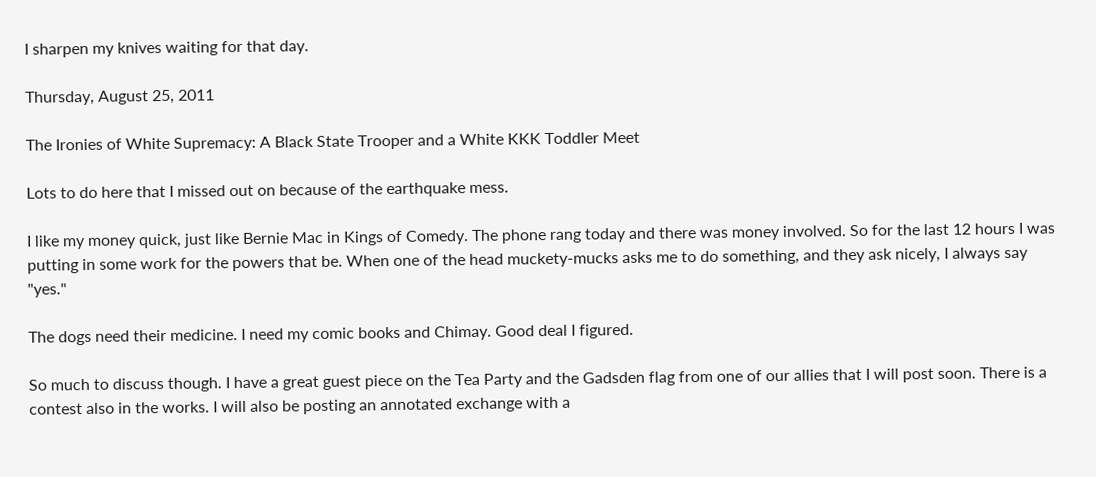I sharpen my knives waiting for that day.

Thursday, August 25, 2011

The Ironies of White Supremacy: A Black State Trooper and a White KKK Toddler Meet

Lots to do here that I missed out on because of the earthquake mess.

I like my money quick, just like Bernie Mac in Kings of Comedy. The phone rang today and there was money involved. So for the last 12 hours I was putting in some work for the powers that be. When one of the head muckety-mucks asks me to do something, and they ask nicely, I always say "yes."

The dogs need their medicine. I need my comic books and Chimay. Good deal I figured.

So much to discuss though. I have a great guest piece on the Tea Party and the Gadsden flag from one of our allies that I will post soon. There is a contest also in the works. I will also be posting an annotated exchange with a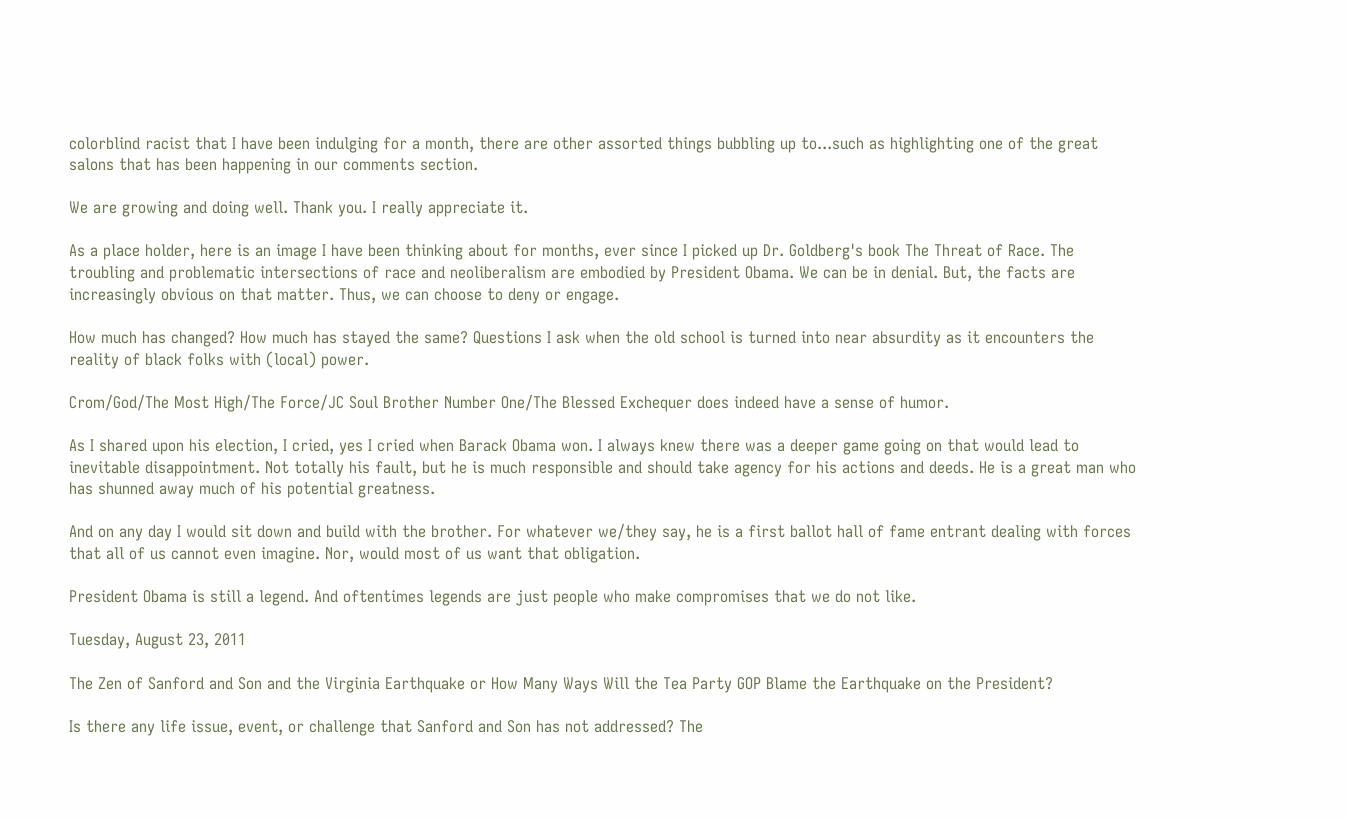colorblind racist that I have been indulging for a month, there are other assorted things bubbling up to...such as highlighting one of the great salons that has been happening in our comments section.

We are growing and doing well. Thank you. I really appreciate it.

As a place holder, here is an image I have been thinking about for months, ever since I picked up Dr. Goldberg's book The Threat of Race. The troubling and problematic intersections of race and neoliberalism are embodied by President Obama. We can be in denial. But, the facts are increasingly obvious on that matter. Thus, we can choose to deny or engage.

How much has changed? How much has stayed the same? Questions I ask when the old school is turned into near absurdity as it encounters the reality of black folks with (local) power.

Crom/God/The Most High/The Force/JC Soul Brother Number One/The Blessed Exchequer does indeed have a sense of humor.

As I shared upon his election, I cried, yes I cried when Barack Obama won. I always knew there was a deeper game going on that would lead to inevitable disappointment. Not totally his fault, but he is much responsible and should take agency for his actions and deeds. He is a great man who has shunned away much of his potential greatness.

And on any day I would sit down and build with the brother. For whatever we/they say, he is a first ballot hall of fame entrant dealing with forces that all of us cannot even imagine. Nor, would most of us want that obligation.

President Obama is still a legend. And oftentimes legends are just people who make compromises that we do not like.

Tuesday, August 23, 2011

The Zen of Sanford and Son and the Virginia Earthquake or How Many Ways Will the Tea Party GOP Blame the Earthquake on the President?

Is there any life issue, event, or challenge that Sanford and Son has not addressed? The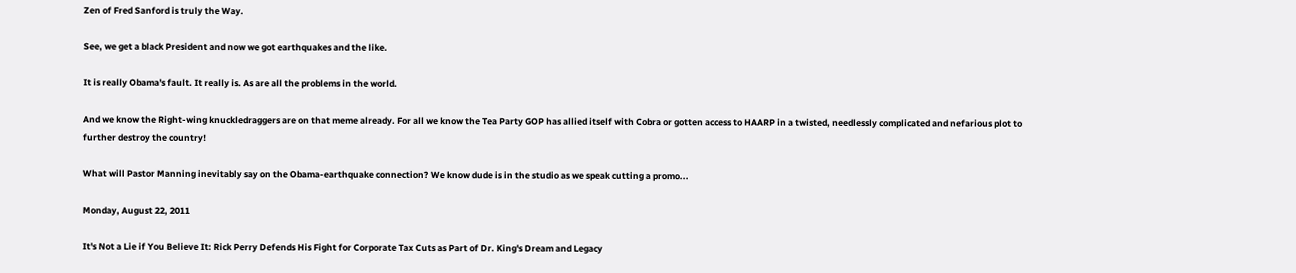Zen of Fred Sanford is truly the Way.

See, we get a black President and now we got earthquakes and the like.

It is really Obama's fault. It really is. As are all the problems in the world.

And we know the Right-wing knuckledraggers are on that meme already. For all we know the Tea Party GOP has allied itself with Cobra or gotten access to HAARP in a twisted, needlessly complicated and nefarious plot to further destroy the country!

What will Pastor Manning inevitably say on the Obama-earthquake connection? We know dude is in the studio as we speak cutting a promo...

Monday, August 22, 2011

It's Not a Lie if You Believe It: Rick Perry Defends His Fight for Corporate Tax Cuts as Part of Dr. King's Dream and Legacy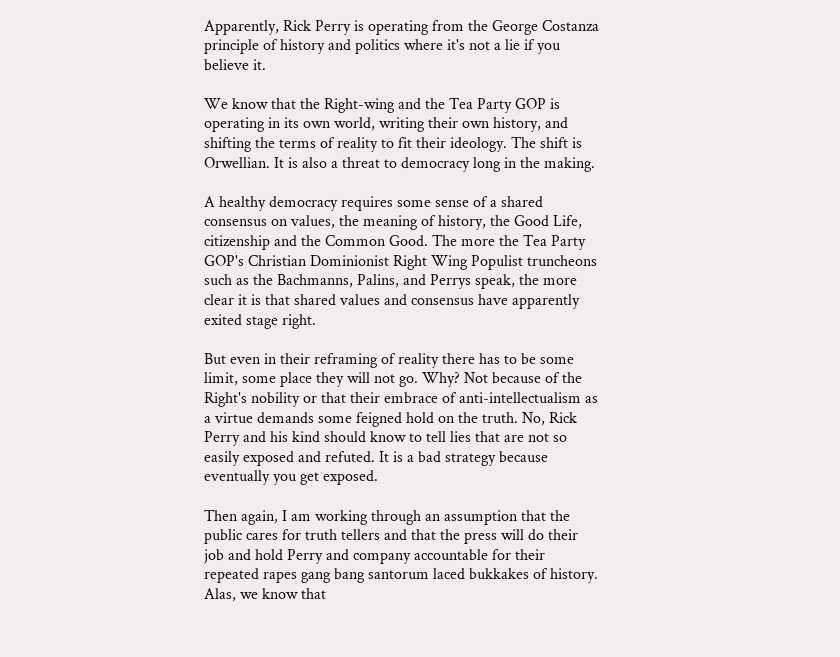Apparently, Rick Perry is operating from the George Costanza principle of history and politics where it's not a lie if you believe it.

We know that the Right-wing and the Tea Party GOP is operating in its own world, writing their own history, and shifting the terms of reality to fit their ideology. The shift is Orwellian. It is also a threat to democracy long in the making.

A healthy democracy requires some sense of a shared consensus on values, the meaning of history, the Good Life, citizenship and the Common Good. The more the Tea Party GOP's Christian Dominionist Right Wing Populist truncheons such as the Bachmanns, Palins, and Perrys speak, the more clear it is that shared values and consensus have apparently exited stage right.

But even in their reframing of reality there has to be some limit, some place they will not go. Why? Not because of the Right's nobility or that their embrace of anti-intellectualism as a virtue demands some feigned hold on the truth. No, Rick Perry and his kind should know to tell lies that are not so easily exposed and refuted. It is a bad strategy because eventually you get exposed.

Then again, I am working through an assumption that the public cares for truth tellers and that the press will do their job and hold Perry and company accountable for their repeated rapes gang bang santorum laced bukkakes of history. Alas, we know that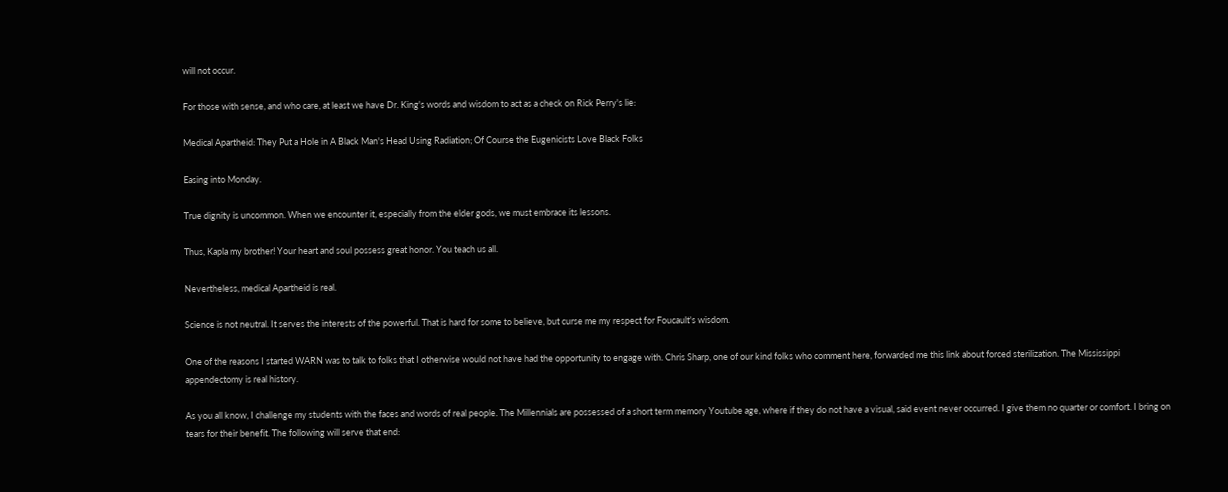will not occur.

For those with sense, and who care, at least we have Dr. King's words and wisdom to act as a check on Rick Perry's lie:

Medical Apartheid: They Put a Hole in A Black Man's Head Using Radiation; Of Course the Eugenicists Love Black Folks

Easing into Monday.

True dignity is uncommon. When we encounter it, especially from the elder gods, we must embrace its lessons.

Thus, Kapla my brother! Your heart and soul possess great honor. You teach us all.

Nevertheless, medical Apartheid is real.

Science is not neutral. It serves the interests of the powerful. That is hard for some to believe, but curse me my respect for Foucault's wisdom.

One of the reasons I started WARN was to talk to folks that I otherwise would not have had the opportunity to engage with. Chris Sharp, one of our kind folks who comment here, forwarded me this link about forced sterilization. The Mississippi appendectomy is real history.

As you all know, I challenge my students with the faces and words of real people. The Millennials are possessed of a short term memory Youtube age, where if they do not have a visual, said event never occurred. I give them no quarter or comfort. I bring on tears for their benefit. The following will serve that end: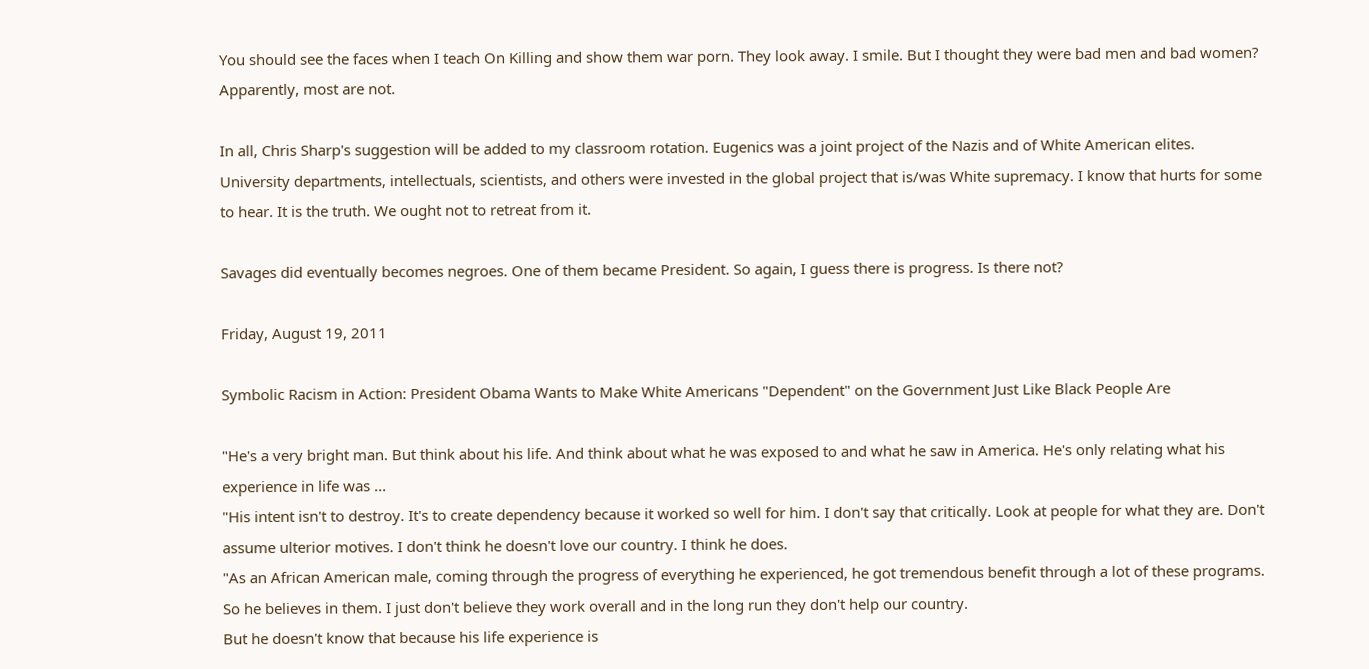You should see the faces when I teach On Killing and show them war porn. They look away. I smile. But I thought they were bad men and bad women? Apparently, most are not.

In all, Chris Sharp's suggestion will be added to my classroom rotation. Eugenics was a joint project of the Nazis and of White American elites. University departments, intellectuals, scientists, and others were invested in the global project that is/was White supremacy. I know that hurts for some to hear. It is the truth. We ought not to retreat from it.

Savages did eventually becomes negroes. One of them became President. So again, I guess there is progress. Is there not?

Friday, August 19, 2011

Symbolic Racism in Action: President Obama Wants to Make White Americans "Dependent" on the Government Just Like Black People Are

"He's a very bright man. But think about his life. And think about what he was exposed to and what he saw in America. He's only relating what his experience in life was ...
"His intent isn't to destroy. It's to create dependency because it worked so well for him. I don't say that critically. Look at people for what they are. Don't assume ulterior motives. I don't think he doesn't love our country. I think he does.
"As an African American male, coming through the progress of everything he experienced, he got tremendous benefit through a lot of these programs. So he believes in them. I just don't believe they work overall and in the long run they don't help our country.
But he doesn't know that because his life experience is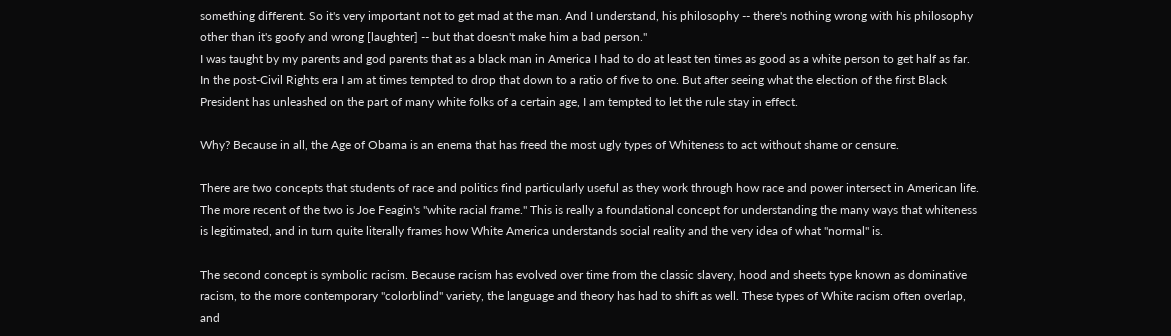something different. So it's very important not to get mad at the man. And I understand, his philosophy -- there's nothing wrong with his philosophy other than it's goofy and wrong [laughter] -- but that doesn't make him a bad person."
I was taught by my parents and god parents that as a black man in America I had to do at least ten times as good as a white person to get half as far. In the post-Civil Rights era I am at times tempted to drop that down to a ratio of five to one. But after seeing what the election of the first Black President has unleashed on the part of many white folks of a certain age, I am tempted to let the rule stay in effect.

Why? Because in all, the Age of Obama is an enema that has freed the most ugly types of Whiteness to act without shame or censure.

There are two concepts that students of race and politics find particularly useful as they work through how race and power intersect in American life. The more recent of the two is Joe Feagin's "white racial frame." This is really a foundational concept for understanding the many ways that whiteness is legitimated, and in turn quite literally frames how White America understands social reality and the very idea of what "normal" is.

The second concept is symbolic racism. Because racism has evolved over time from the classic slavery, hood and sheets type known as dominative racism, to the more contemporary "colorblind" variety, the language and theory has had to shift as well. These types of White racism often overlap, and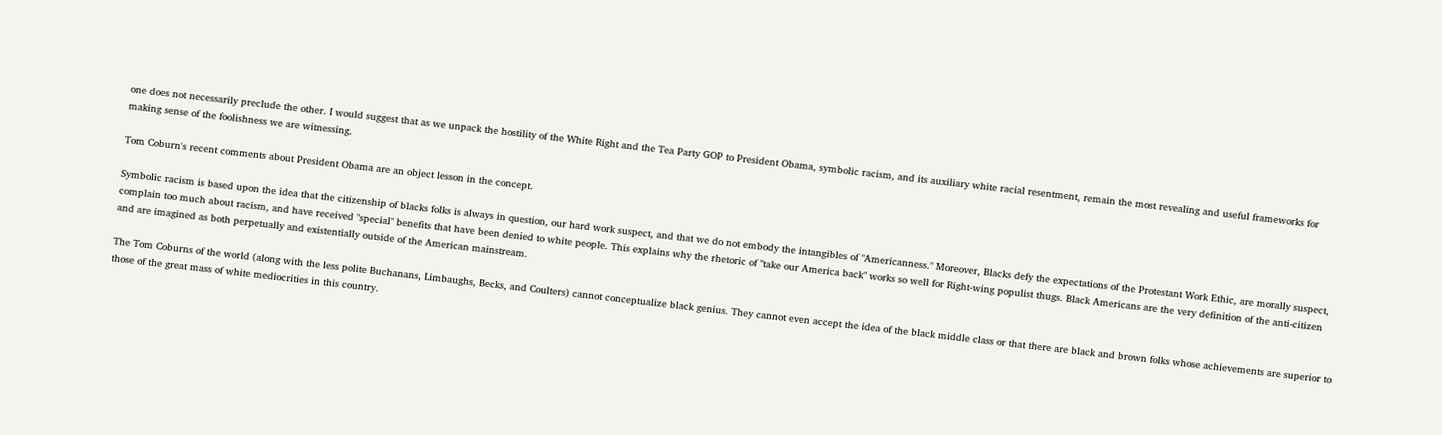one does not necessarily preclude the other. I would suggest that as we unpack the hostility of the White Right and the Tea Party GOP to President Obama, symbolic racism, and its auxiliary white racial resentment, remain the most revealing and useful frameworks for making sense of the foolishness we are witnessing.

Tom Coburn's recent comments about President Obama are an object lesson in the concept.

Symbolic racism is based upon the idea that the citizenship of blacks folks is always in question, our hard work suspect, and that we do not embody the intangibles of "Americanness." Moreover, Blacks defy the expectations of the Protestant Work Ethic, are morally suspect, complain too much about racism, and have received "special" benefits that have been denied to white people. This explains why the rhetoric of "take our America back" works so well for Right-wing populist thugs. Black Americans are the very definition of the anti-citizen and are imagined as both perpetually and existentially outside of the American mainstream.

The Tom Coburns of the world (along with the less polite Buchanans, Limbaughs, Becks, and Coulters) cannot conceptualize black genius. They cannot even accept the idea of the black middle class or that there are black and brown folks whose achievements are superior to those of the great mass of white mediocrities in this country.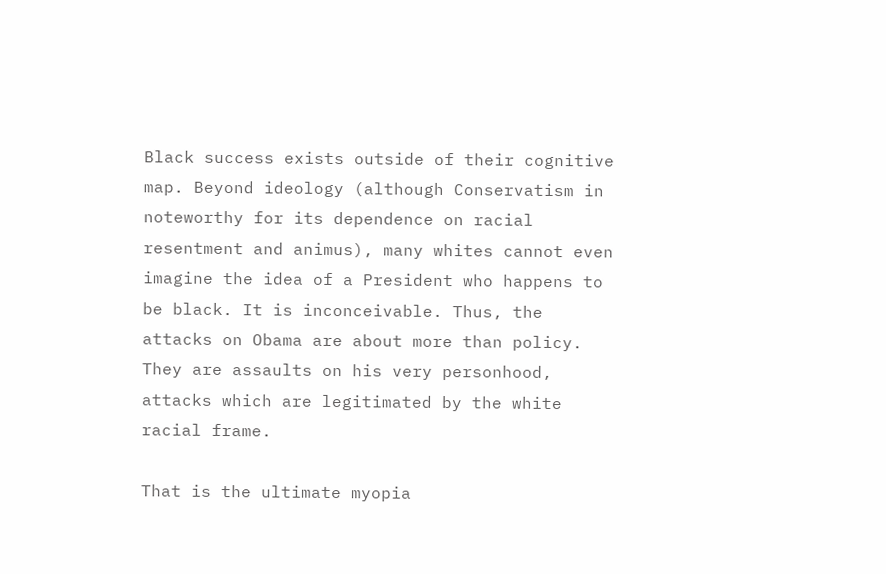Black success exists outside of their cognitive map. Beyond ideology (although Conservatism in noteworthy for its dependence on racial resentment and animus), many whites cannot even imagine the idea of a President who happens to be black. It is inconceivable. Thus, the attacks on Obama are about more than policy. They are assaults on his very personhood, attacks which are legitimated by the white racial frame.

That is the ultimate myopia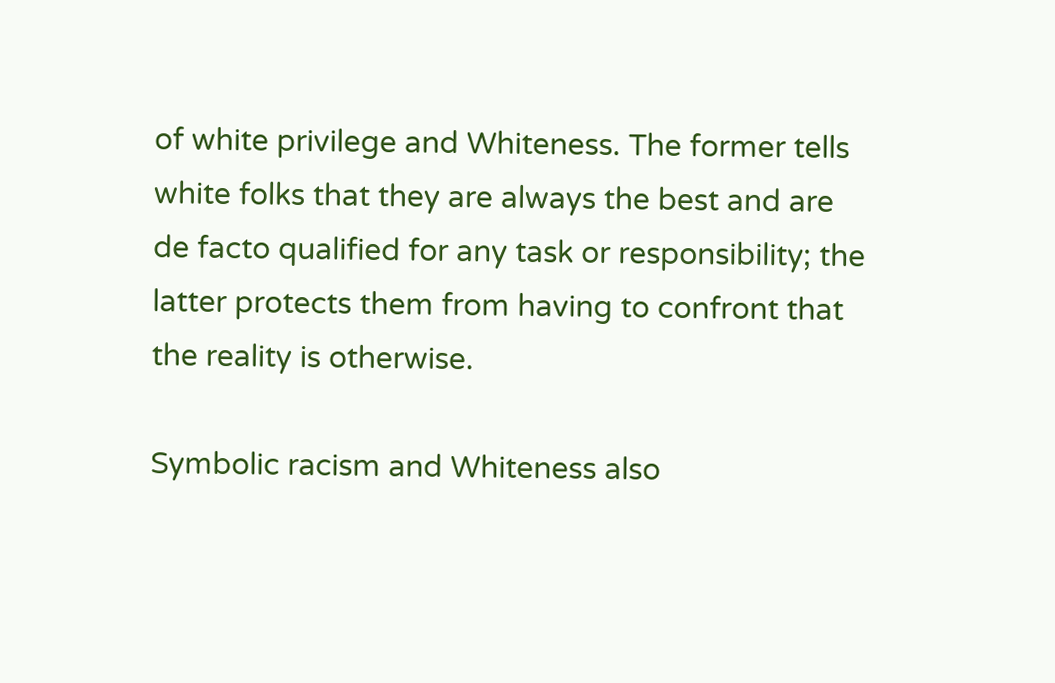of white privilege and Whiteness. The former tells white folks that they are always the best and are de facto qualified for any task or responsibility; the latter protects them from having to confront that the reality is otherwise.

Symbolic racism and Whiteness also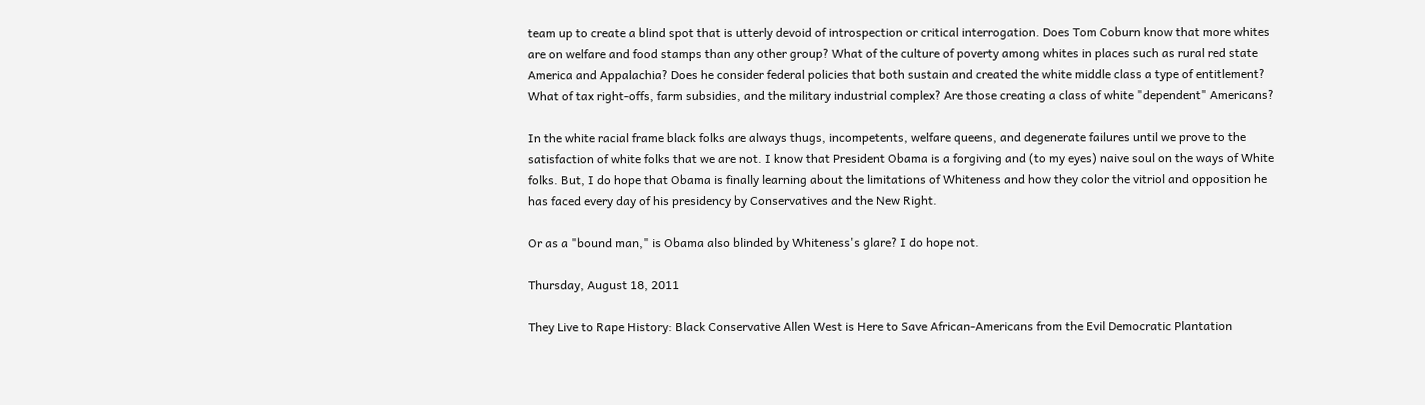team up to create a blind spot that is utterly devoid of introspection or critical interrogation. Does Tom Coburn know that more whites are on welfare and food stamps than any other group? What of the culture of poverty among whites in places such as rural red state America and Appalachia? Does he consider federal policies that both sustain and created the white middle class a type of entitlement? What of tax right-offs, farm subsidies, and the military industrial complex? Are those creating a class of white "dependent" Americans?

In the white racial frame black folks are always thugs, incompetents, welfare queens, and degenerate failures until we prove to the satisfaction of white folks that we are not. I know that President Obama is a forgiving and (to my eyes) naive soul on the ways of White folks. But, I do hope that Obama is finally learning about the limitations of Whiteness and how they color the vitriol and opposition he has faced every day of his presidency by Conservatives and the New Right.

Or as a "bound man," is Obama also blinded by Whiteness's glare? I do hope not.

Thursday, August 18, 2011

They Live to Rape History: Black Conservative Allen West is Here to Save African-Americans from the Evil Democratic Plantation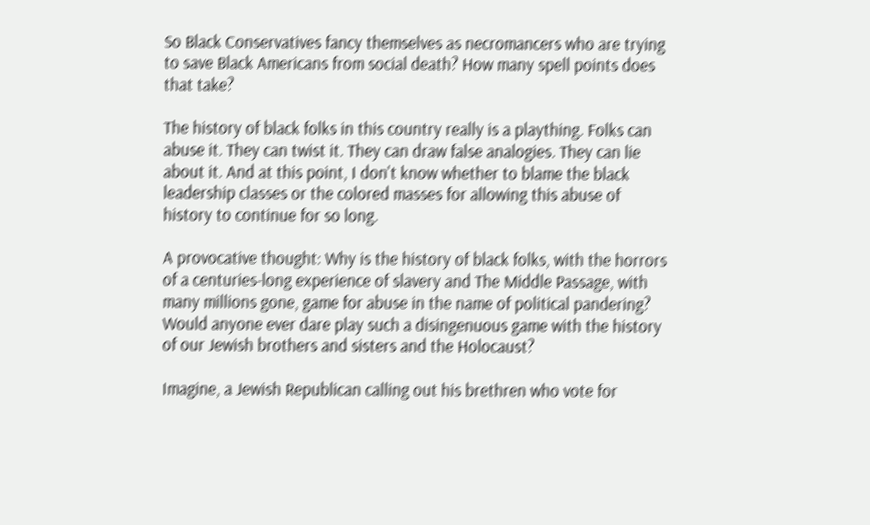So Black Conservatives fancy themselves as necromancers who are trying to save Black Americans from social death? How many spell points does that take?

The history of black folks in this country really is a plaything. Folks can abuse it. They can twist it. They can draw false analogies. They can lie about it. And at this point, I don't know whether to blame the black leadership classes or the colored masses for allowing this abuse of history to continue for so long.

A provocative thought: Why is the history of black folks, with the horrors of a centuries-long experience of slavery and The Middle Passage, with many millions gone, game for abuse in the name of political pandering? Would anyone ever dare play such a disingenuous game with the history of our Jewish brothers and sisters and the Holocaust?

Imagine, a Jewish Republican calling out his brethren who vote for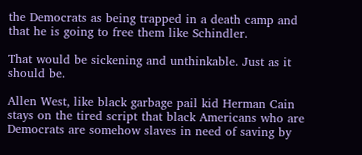the Democrats as being trapped in a death camp and that he is going to free them like Schindler.

That would be sickening and unthinkable. Just as it should be.

Allen West, like black garbage pail kid Herman Cain stays on the tired script that black Americans who are Democrats are somehow slaves in need of saving by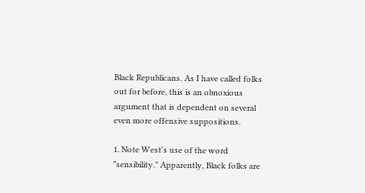Black Republicans. As I have called folks out for before, this is an obnoxious argument that is dependent on several even more offensive suppositions.

1. Note West's use of the word "sensibility." Apparently, Black folks are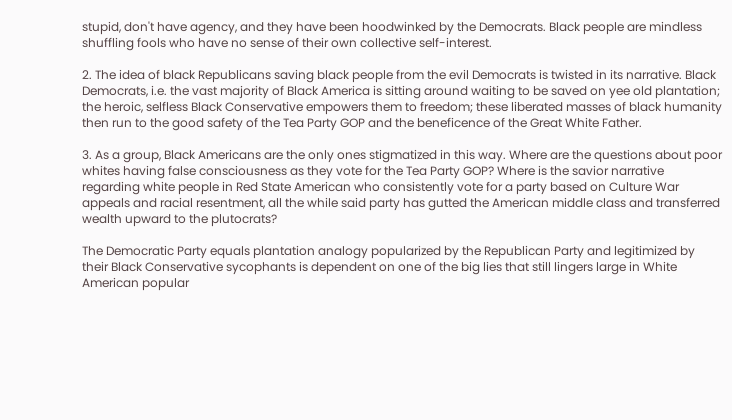stupid, don't have agency, and they have been hoodwinked by the Democrats. Black people are mindless shuffling fools who have no sense of their own collective self-interest.

2. The idea of black Republicans saving black people from the evil Democrats is twisted in its narrative. Black Democrats, i.e. the vast majority of Black America is sitting around waiting to be saved on yee old plantation; the heroic, selfless Black Conservative empowers them to freedom; these liberated masses of black humanity then run to the good safety of the Tea Party GOP and the beneficence of the Great White Father.

3. As a group, Black Americans are the only ones stigmatized in this way. Where are the questions about poor whites having false consciousness as they vote for the Tea Party GOP? Where is the savior narrative regarding white people in Red State American who consistently vote for a party based on Culture War appeals and racial resentment, all the while said party has gutted the American middle class and transferred wealth upward to the plutocrats?

The Democratic Party equals plantation analogy popularized by the Republican Party and legitimized by their Black Conservative sycophants is dependent on one of the big lies that still lingers large in White American popular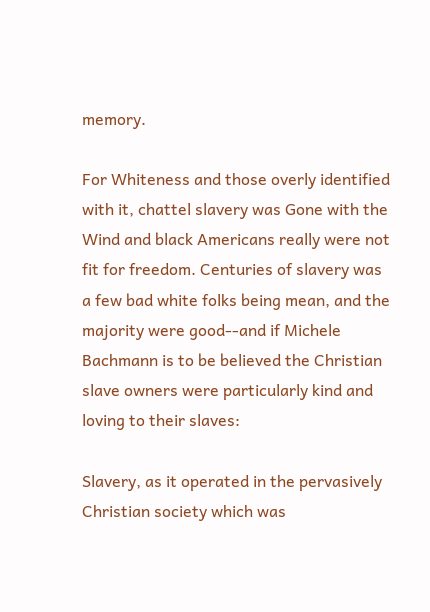memory.

For Whiteness and those overly identified with it, chattel slavery was Gone with the Wind and black Americans really were not fit for freedom. Centuries of slavery was a few bad white folks being mean, and the majority were good--and if Michele Bachmann is to be believed the Christian slave owners were particularly kind and loving to their slaves:

Slavery, as it operated in the pervasively Christian society which was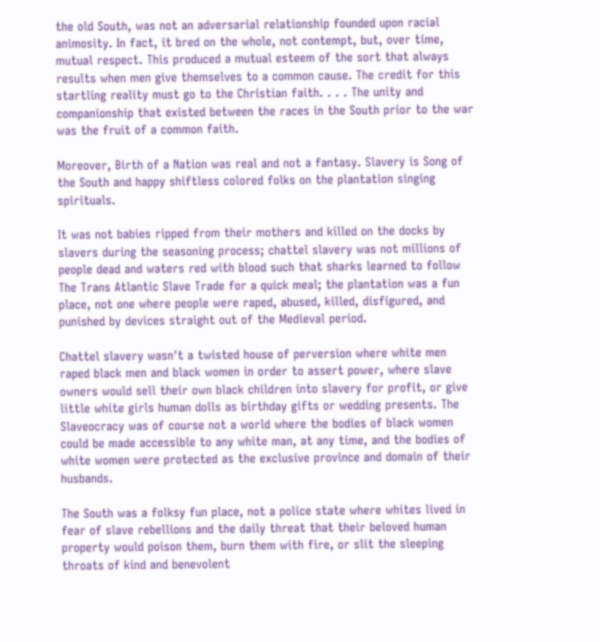the old South, was not an adversarial relationship founded upon racial animosity. In fact, it bred on the whole, not contempt, but, over time, mutual respect. This produced a mutual esteem of the sort that always results when men give themselves to a common cause. The credit for this startling reality must go to the Christian faith. . . . The unity and companionship that existed between the races in the South prior to the war was the fruit of a common faith.

Moreover, Birth of a Nation was real and not a fantasy. Slavery is Song of the South and happy shiftless colored folks on the plantation singing spirituals.

It was not babies ripped from their mothers and killed on the docks by slavers during the seasoning process; chattel slavery was not millions of people dead and waters red with blood such that sharks learned to follow The Trans Atlantic Slave Trade for a quick meal; the plantation was a fun place, not one where people were raped, abused, killed, disfigured, and punished by devices straight out of the Medieval period.

Chattel slavery wasn't a twisted house of perversion where white men raped black men and black women in order to assert power, where slave owners would sell their own black children into slavery for profit, or give little white girls human dolls as birthday gifts or wedding presents. The Slaveocracy was of course not a world where the bodies of black women could be made accessible to any white man, at any time, and the bodies of white women were protected as the exclusive province and domain of their husbands.

The South was a folksy fun place, not a police state where whites lived in fear of slave rebellions and the daily threat that their beloved human property would poison them, burn them with fire, or slit the sleeping throats of kind and benevolent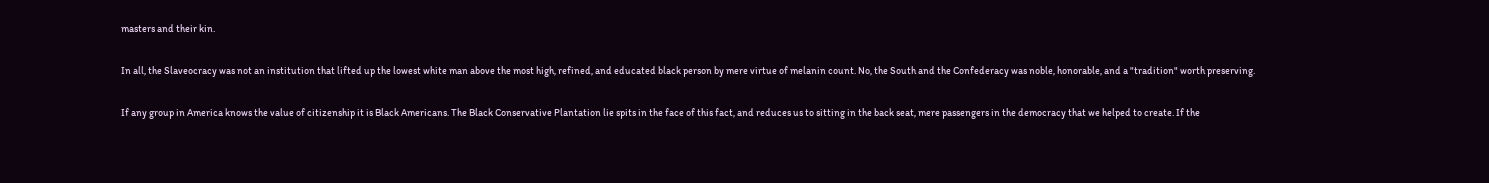masters and their kin.

In all, the Slaveocracy was not an institution that lifted up the lowest white man above the most high, refined, and educated black person by mere virtue of melanin count. No, the South and the Confederacy was noble, honorable, and a "tradition" worth preserving.

If any group in America knows the value of citizenship it is Black Americans. The Black Conservative Plantation lie spits in the face of this fact, and reduces us to sitting in the back seat, mere passengers in the democracy that we helped to create. If the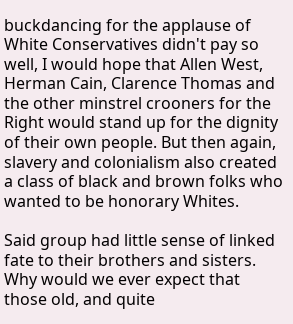buckdancing for the applause of White Conservatives didn't pay so well, I would hope that Allen West, Herman Cain, Clarence Thomas and the other minstrel crooners for the Right would stand up for the dignity of their own people. But then again, slavery and colonialism also created a class of black and brown folks who wanted to be honorary Whites.

Said group had little sense of linked fate to their brothers and sisters. Why would we ever expect that those old, and quite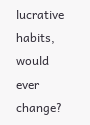lucrative habits, would ever change?